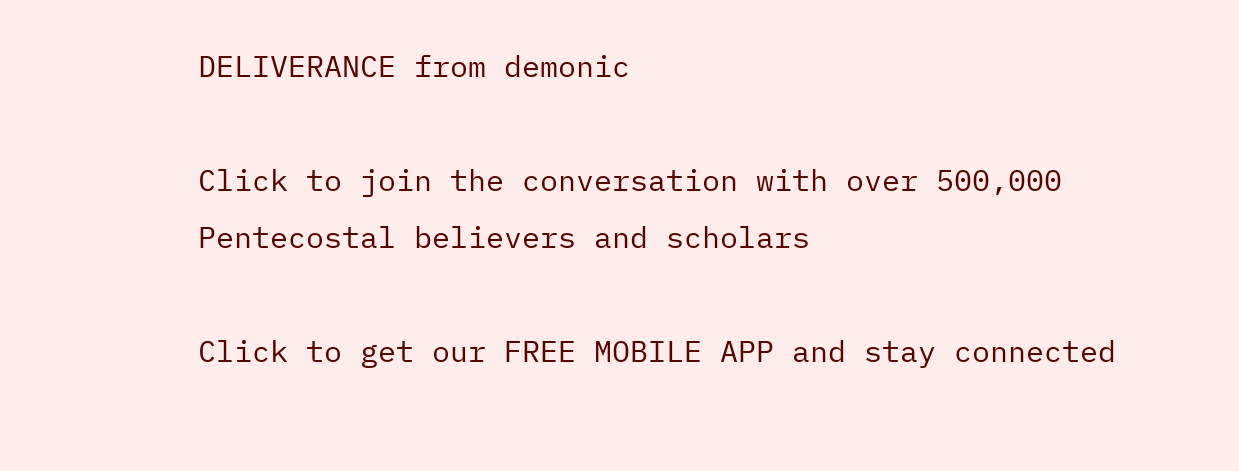DELIVERANCE from demonic

Click to join the conversation with over 500,000 Pentecostal believers and scholars

Click to get our FREE MOBILE APP and stay connected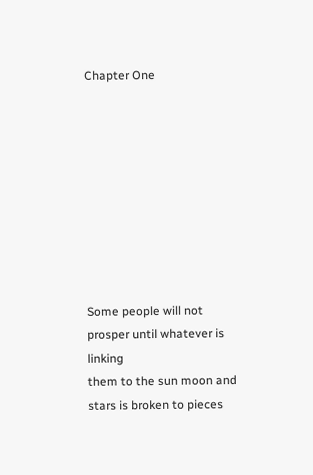Chapter One









Some people will not prosper until whatever is linking
them to the sun moon and stars is broken to pieces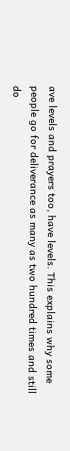ave levels and prayers too, have levels. This explains why some people go for deliverance as many as two hundred times and still do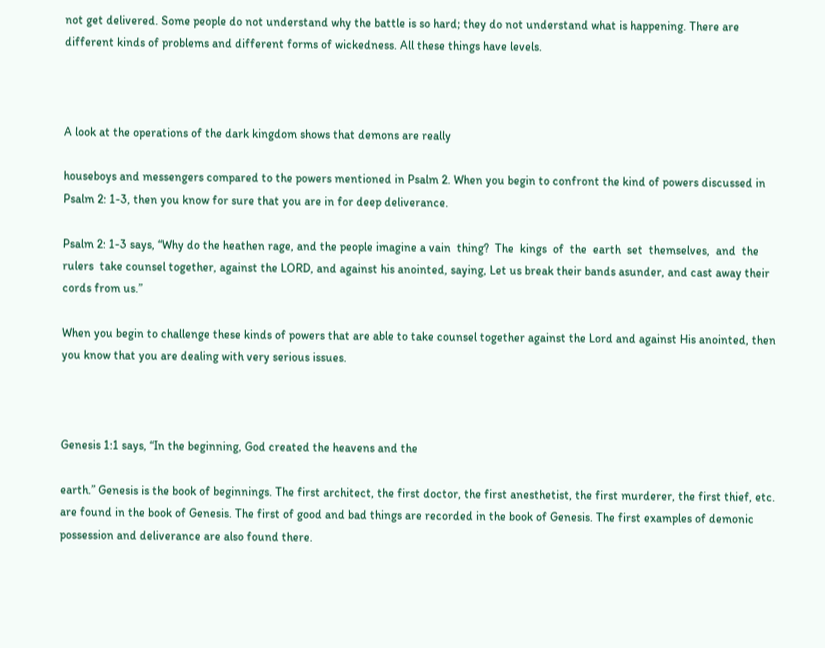not get delivered. Some people do not understand why the battle is so hard; they do not understand what is happening. There are different kinds of problems and different forms of wickedness. All these things have levels.



A look at the operations of the dark kingdom shows that demons are really

houseboys and messengers compared to the powers mentioned in Psalm 2. When you begin to confront the kind of powers discussed in Psalm 2: 1-3, then you know for sure that you are in for deep deliverance.

Psalm 2: 1-3 says, “Why do the heathen rage, and the people imagine a vain  thing?  The  kings  of  the  earth  set  themselves,  and  the  rulers  take counsel together, against the LORD, and against his anointed, saying, Let us break their bands asunder, and cast away their cords from us.”

When you begin to challenge these kinds of powers that are able to take counsel together against the Lord and against His anointed, then you know that you are dealing with very serious issues.



Genesis 1:1 says, “In the beginning, God created the heavens and the

earth.” Genesis is the book of beginnings. The first architect, the first doctor, the first anesthetist, the first murderer, the first thief, etc. are found in the book of Genesis. The first of good and bad things are recorded in the book of Genesis. The first examples of demonic possession and deliverance are also found there.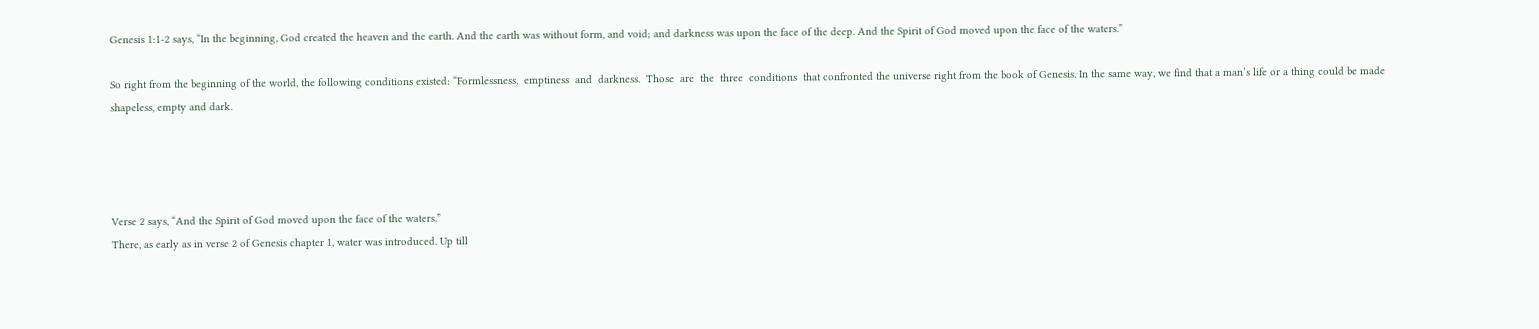Genesis 1:1-2 says, “In the beginning, God created the heaven and the earth. And the earth was without form, and void; and darkness was upon the face of the deep. And the Spirit of God moved upon the face of the waters.”

So right from the beginning of the world, the following conditions existed: “Formlessness,  emptiness  and  darkness.  Those  are  the  three  conditions  that confronted the universe right from the book of Genesis. In the same way, we find that a man’s life or a thing could be made shapeless, empty and dark.




Verse 2 says, “And the Spirit of God moved upon the face of the waters.”
There, as early as in verse 2 of Genesis chapter 1, water was introduced. Up till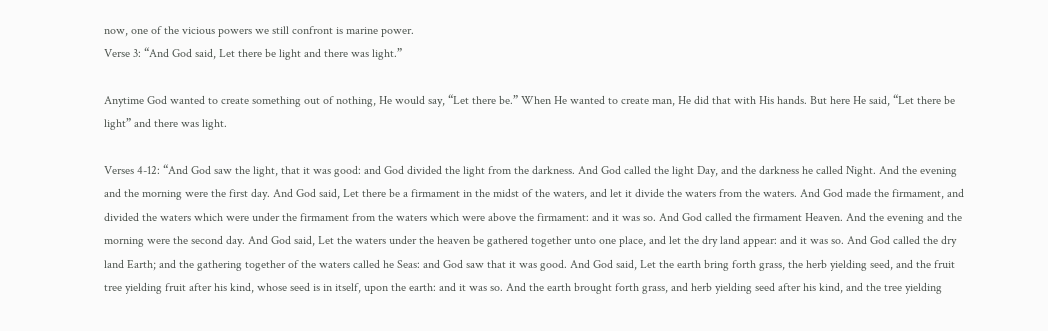now, one of the vicious powers we still confront is marine power.
Verse 3: “And God said, Let there be light and there was light.”

Anytime God wanted to create something out of nothing, He would say, “Let there be.” When He wanted to create man, He did that with His hands. But here He said, “Let there be light” and there was light.

Verses 4-12: “And God saw the light, that it was good: and God divided the light from the darkness. And God called the light Day, and the darkness he called Night. And the evening and the morning were the first day. And God said, Let there be a firmament in the midst of the waters, and let it divide the waters from the waters. And God made the firmament, and divided the waters which were under the firmament from the waters which were above the firmament: and it was so. And God called the firmament Heaven. And the evening and the morning were the second day. And God said, Let the waters under the heaven be gathered together unto one place, and let the dry land appear: and it was so. And God called the dry land Earth; and the gathering together of the waters called he Seas: and God saw that it was good. And God said, Let the earth bring forth grass, the herb yielding seed, and the fruit tree yielding fruit after his kind, whose seed is in itself, upon the earth: and it was so. And the earth brought forth grass, and herb yielding seed after his kind, and the tree yielding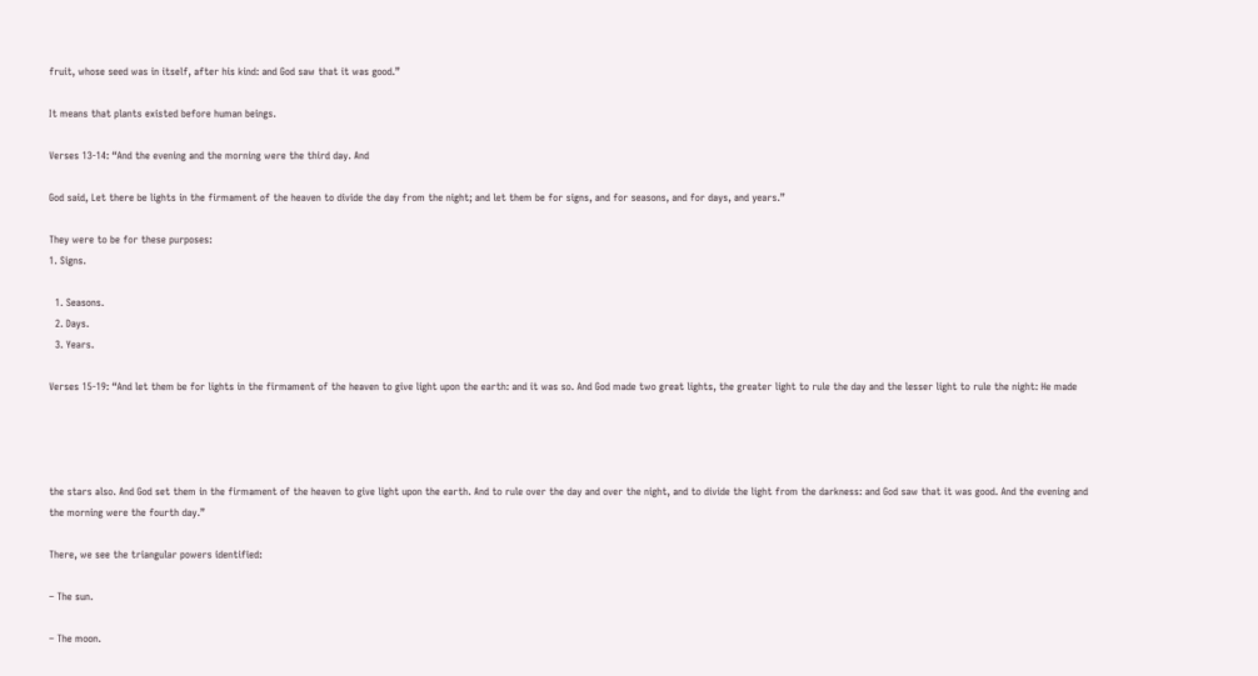fruit, whose seed was in itself, after his kind: and God saw that it was good.”

It means that plants existed before human beings.

Verses 13-14: “And the evening and the morning were the third day. And

God said, Let there be lights in the firmament of the heaven to divide the day from the night; and let them be for signs, and for seasons, and for days, and years.”

They were to be for these purposes:
1. Signs.

  1. Seasons.
  2. Days.
  3. Years.

Verses 15-19: “And let them be for lights in the firmament of the heaven to give light upon the earth: and it was so. And God made two great lights, the greater light to rule the day and the lesser light to rule the night: He made




the stars also. And God set them in the firmament of the heaven to give light upon the earth. And to rule over the day and over the night, and to divide the light from the darkness: and God saw that it was good. And the evening and the morning were the fourth day.”

There, we see the triangular powers identified:

– The sun.

– The moon.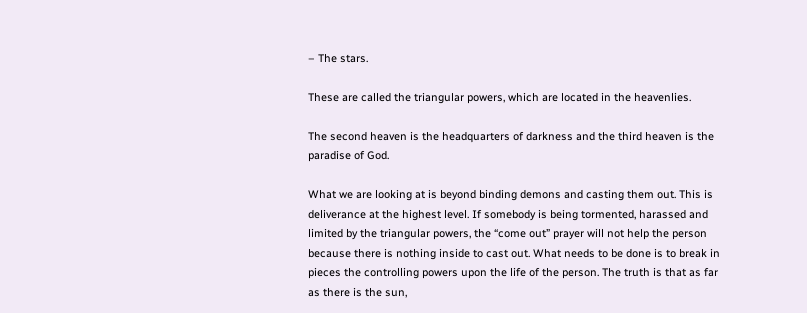– The stars.

These are called the triangular powers, which are located in the heavenlies.

The second heaven is the headquarters of darkness and the third heaven is the paradise of God.

What we are looking at is beyond binding demons and casting them out. This is deliverance at the highest level. If somebody is being tormented, harassed and limited by the triangular powers, the “come out” prayer will not help the person because there is nothing inside to cast out. What needs to be done is to break in pieces the controlling powers upon the life of the person. The truth is that as far as there is the sun,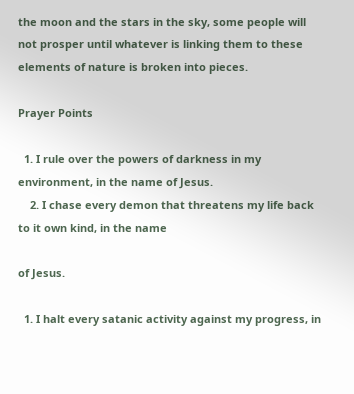the moon and the stars in the sky, some people will not prosper until whatever is linking them to these elements of nature is broken into pieces.

Prayer Points

  1. I rule over the powers of darkness in my environment, in the name of Jesus.
    2. I chase every demon that threatens my life back to it own kind, in the name

of Jesus.

  1. I halt every satanic activity against my progress, in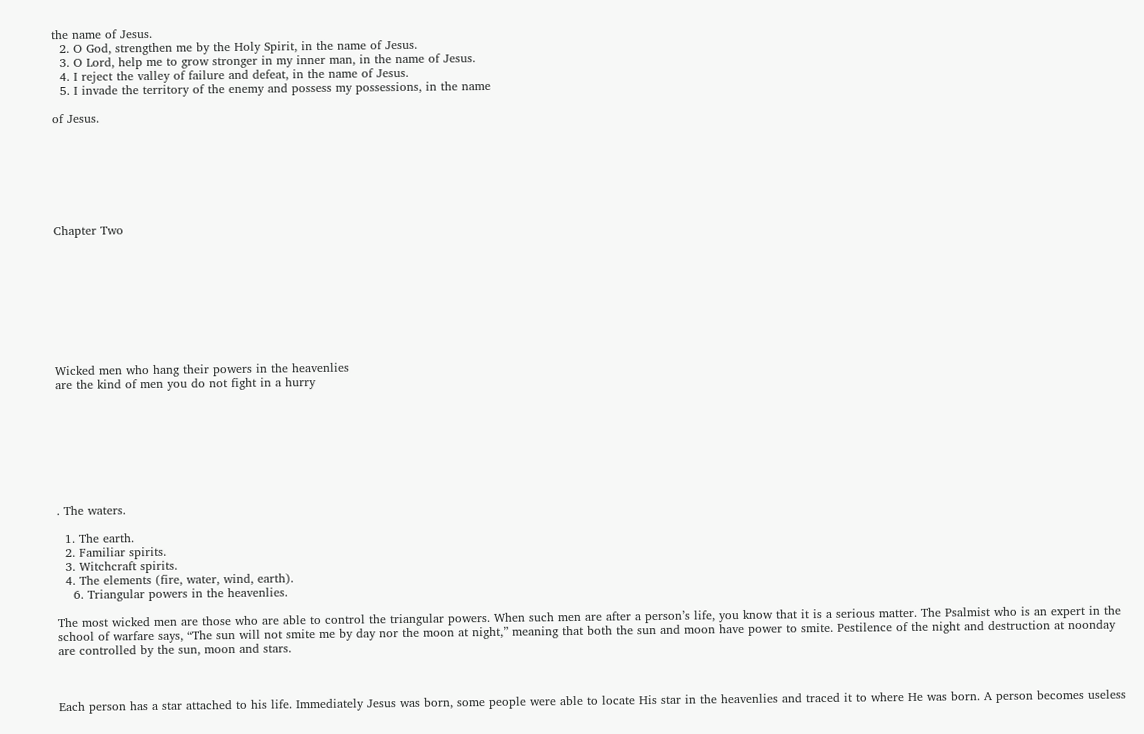the name of Jesus.
  2. O God, strengthen me by the Holy Spirit, in the name of Jesus.
  3. O Lord, help me to grow stronger in my inner man, in the name of Jesus.
  4. I reject the valley of failure and defeat, in the name of Jesus.
  5. I invade the territory of the enemy and possess my possessions, in the name

of Jesus.







Chapter Two









Wicked men who hang their powers in the heavenlies
are the kind of men you do not fight in a hurry








. The waters.

  1. The earth.
  2. Familiar spirits.
  3. Witchcraft spirits.
  4. The elements (fire, water, wind, earth).
    6. Triangular powers in the heavenlies.

The most wicked men are those who are able to control the triangular powers. When such men are after a person’s life, you know that it is a serious matter. The Psalmist who is an expert in the school of warfare says, “The sun will not smite me by day nor the moon at night,” meaning that both the sun and moon have power to smite. Pestilence of the night and destruction at noonday are controlled by the sun, moon and stars.



Each person has a star attached to his life. Immediately Jesus was born, some people were able to locate His star in the heavenlies and traced it to where He was born. A person becomes useless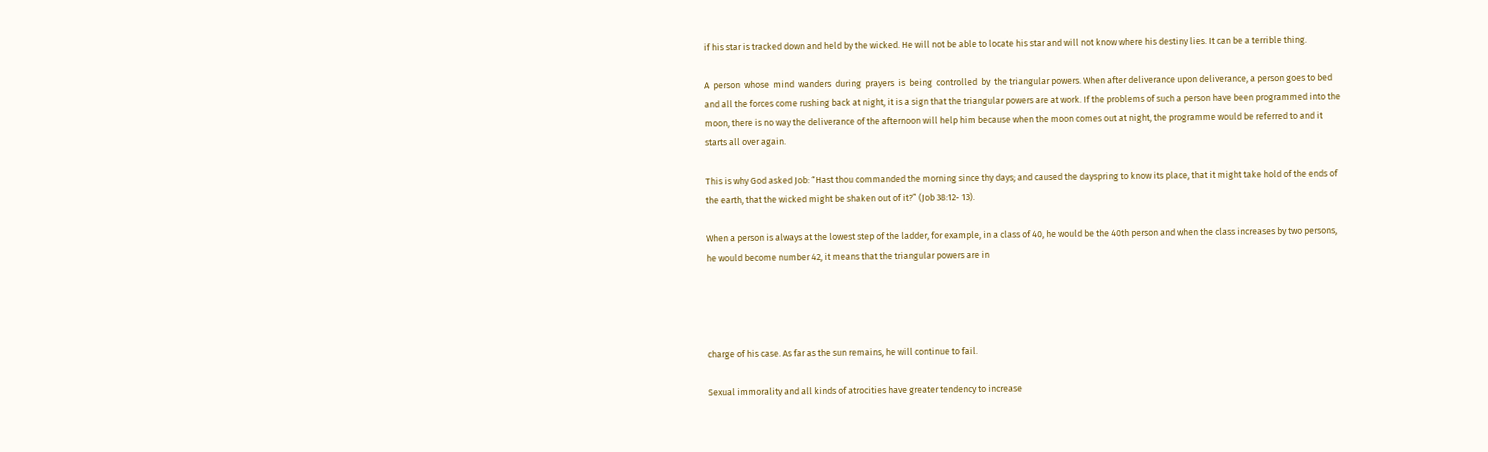if his star is tracked down and held by the wicked. He will not be able to locate his star and will not know where his destiny lies. It can be a terrible thing.

A  person  whose  mind  wanders  during  prayers  is  being  controlled  by  the triangular powers. When after deliverance upon deliverance, a person goes to bed and all the forces come rushing back at night, it is a sign that the triangular powers are at work. If the problems of such a person have been programmed into the moon, there is no way the deliverance of the afternoon will help him because when the moon comes out at night, the programme would be referred to and it starts all over again.

This is why God asked Job: “Hast thou commanded the morning since thy days; and caused the dayspring to know its place, that it might take hold of the ends of the earth, that the wicked might be shaken out of it?” (Job 38:12- 13).

When a person is always at the lowest step of the ladder, for example, in a class of 40, he would be the 40th person and when the class increases by two persons, he would become number 42, it means that the triangular powers are in




charge of his case. As far as the sun remains, he will continue to fail.

Sexual immorality and all kinds of atrocities have greater tendency to increase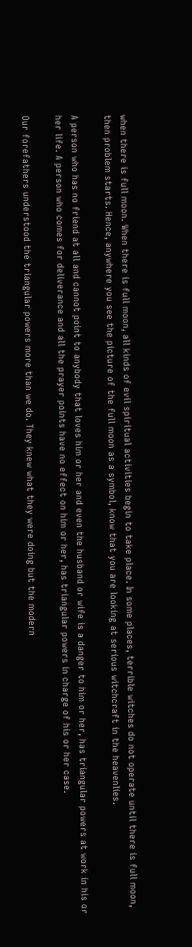when there is full moon. When there is full moon, all kinds of evil spiritual activities begin to take place. In some places, terrible witches do not operate until there is full moon, then problem starts. Hence, anywhere you see the picture of the full moon as a symbol, know that you are looking at serious witchcraft in the heavenlies.

A person who has no friend at all and cannot point to anybody that loves him or her and even the husband or wife is a danger to him or her, has triangular powers at work in his or her life. A person who comes for deliverance and all the prayer points have no effect on him or her, has triangular powers in charge of his or her case.

Our forefathers understood the triangular powers more than we do. They knew what they were doing but the modern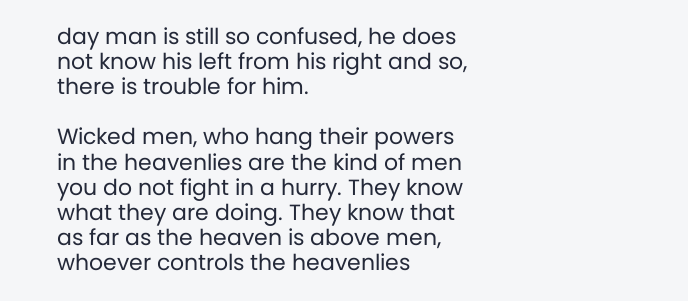day man is still so confused, he does not know his left from his right and so, there is trouble for him.

Wicked men, who hang their powers in the heavenlies are the kind of men you do not fight in a hurry. They know what they are doing. They know that as far as the heaven is above men, whoever controls the heavenlies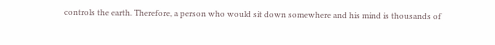controls the earth. Therefore, a person who would sit down somewhere and his mind is thousands of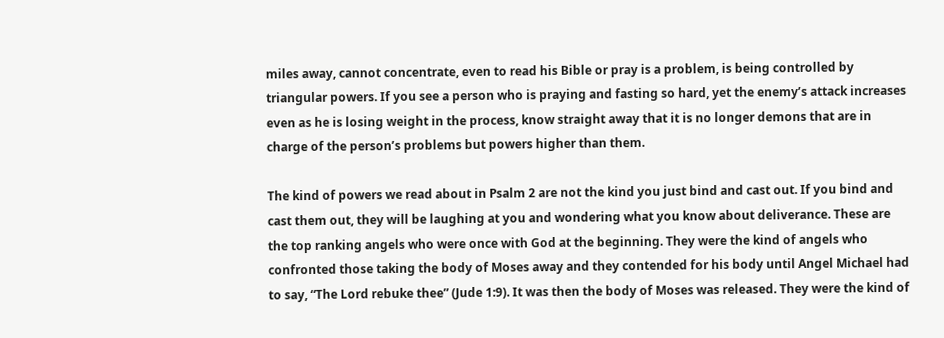miles away, cannot concentrate, even to read his Bible or pray is a problem, is being controlled by triangular powers. If you see a person who is praying and fasting so hard, yet the enemy’s attack increases even as he is losing weight in the process, know straight away that it is no longer demons that are in charge of the person’s problems but powers higher than them.

The kind of powers we read about in Psalm 2 are not the kind you just bind and cast out. If you bind and cast them out, they will be laughing at you and wondering what you know about deliverance. These are the top ranking angels who were once with God at the beginning. They were the kind of angels who confronted those taking the body of Moses away and they contended for his body until Angel Michael had to say, “The Lord rebuke thee” (Jude 1:9). It was then the body of Moses was released. They were the kind of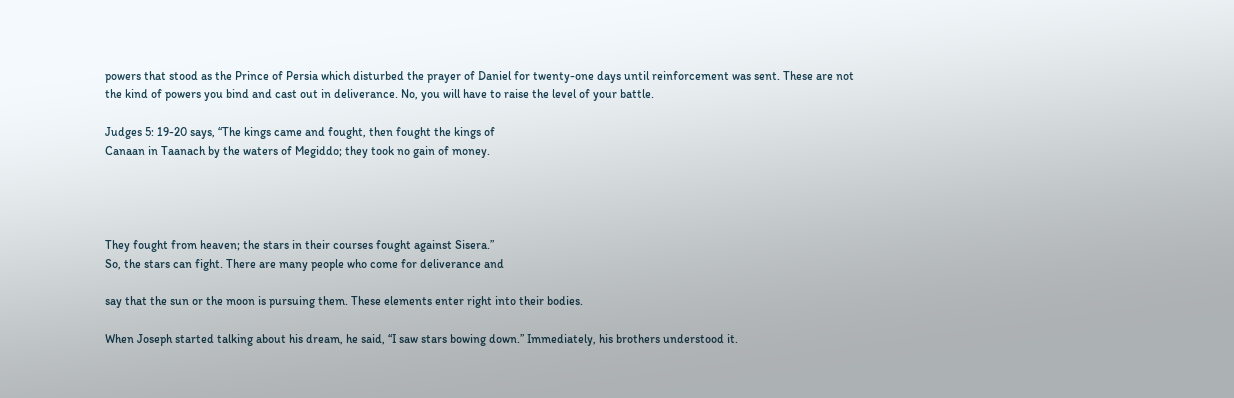powers that stood as the Prince of Persia which disturbed the prayer of Daniel for twenty-one days until reinforcement was sent. These are not the kind of powers you bind and cast out in deliverance. No, you will have to raise the level of your battle.

Judges 5: 19-20 says, “The kings came and fought, then fought the kings of
Canaan in Taanach by the waters of Megiddo; they took no gain of money.




They fought from heaven; the stars in their courses fought against Sisera.”
So, the stars can fight. There are many people who come for deliverance and

say that the sun or the moon is pursuing them. These elements enter right into their bodies.

When Joseph started talking about his dream, he said, “I saw stars bowing down.” Immediately, his brothers understood it.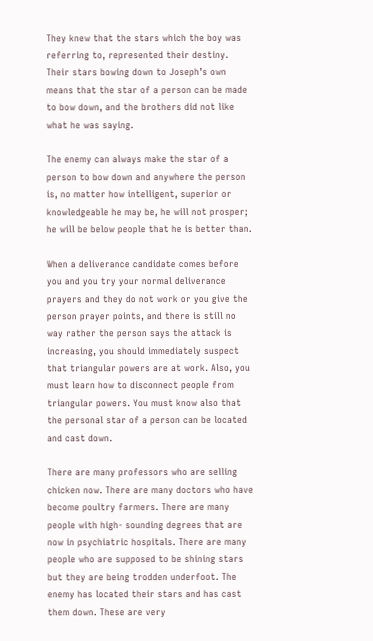They knew that the stars which the boy was referring to, represented their destiny. Their stars bowing down to Joseph’s own means that the star of a person can be made to bow down, and the brothers did not like what he was saying.

The enemy can always make the star of a person to bow down and anywhere the person is, no matter how intelligent, superior or knowledgeable he may be, he will not prosper; he will be below people that he is better than.

When a deliverance candidate comes before you and you try your normal deliverance prayers and they do not work or you give the person prayer points, and there is still no way rather the person says the attack is increasing, you should immediately suspect that triangular powers are at work. Also, you must learn how to disconnect people from triangular powers. You must know also that the personal star of a person can be located and cast down.

There are many professors who are selling chicken now. There are many doctors who have become poultry farmers. There are many people with high- sounding degrees that are now in psychiatric hospitals. There are many people who are supposed to be shining stars but they are being trodden underfoot. The enemy has located their stars and has cast them down. These are very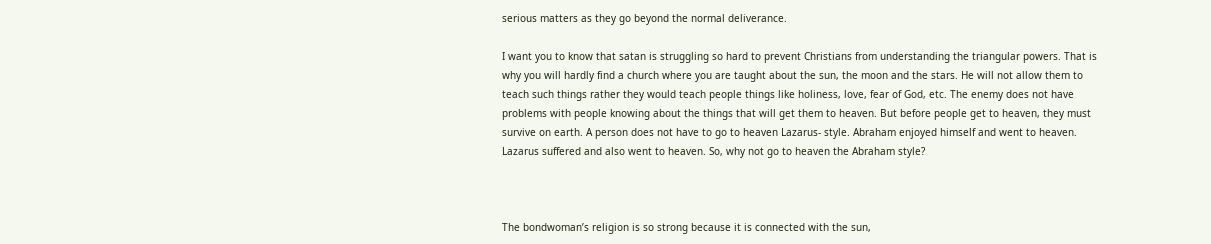serious matters as they go beyond the normal deliverance.

I want you to know that satan is struggling so hard to prevent Christians from understanding the triangular powers. That is why you will hardly find a church where you are taught about the sun, the moon and the stars. He will not allow them to teach such things rather they would teach people things like holiness, love, fear of God, etc. The enemy does not have problems with people knowing about the things that will get them to heaven. But before people get to heaven, they must survive on earth. A person does not have to go to heaven Lazarus- style. Abraham enjoyed himself and went to heaven. Lazarus suffered and also went to heaven. So, why not go to heaven the Abraham style?



The bondwoman’s religion is so strong because it is connected with the sun,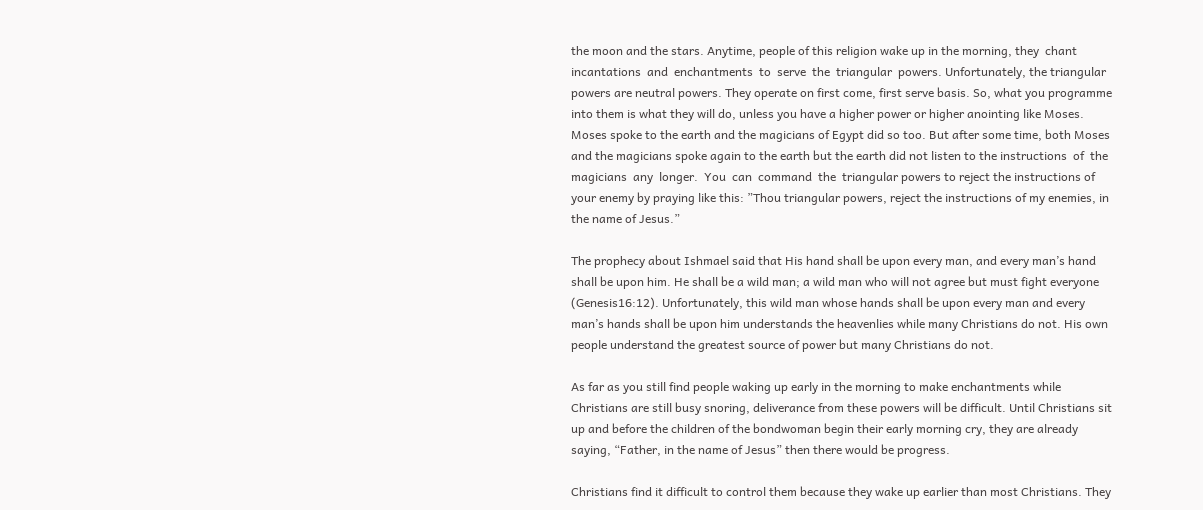the moon and the stars. Anytime, people of this religion wake up in the morning, they  chant  incantations  and  enchantments  to  serve  the  triangular  powers. Unfortunately, the triangular powers are neutral powers. They operate on first come, first serve basis. So, what you programme into them is what they will do, unless you have a higher power or higher anointing like Moses. Moses spoke to the earth and the magicians of Egypt did so too. But after some time, both Moses and the magicians spoke again to the earth but the earth did not listen to the instructions  of  the  magicians  any  longer.  You  can  command  the  triangular powers to reject the instructions of your enemy by praying like this: ”Thou triangular powers, reject the instructions of my enemies, in the name of Jesus.”

The prophecy about Ishmael said that His hand shall be upon every man, and every man’s hand shall be upon him. He shall be a wild man; a wild man who will not agree but must fight everyone (Genesis16:12). Unfortunately, this wild man whose hands shall be upon every man and every man’s hands shall be upon him understands the heavenlies while many Christians do not. His own people understand the greatest source of power but many Christians do not.

As far as you still find people waking up early in the morning to make enchantments while Christians are still busy snoring, deliverance from these powers will be difficult. Until Christians sit up and before the children of the bondwoman begin their early morning cry, they are already saying, “Father, in the name of Jesus” then there would be progress.

Christians find it difficult to control them because they wake up earlier than most Christians. They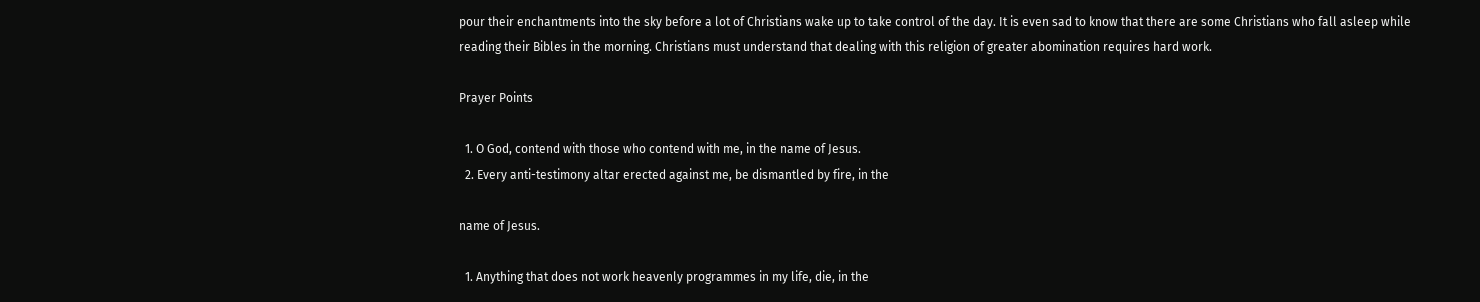pour their enchantments into the sky before a lot of Christians wake up to take control of the day. It is even sad to know that there are some Christians who fall asleep while reading their Bibles in the morning. Christians must understand that dealing with this religion of greater abomination requires hard work.

Prayer Points

  1. O God, contend with those who contend with me, in the name of Jesus.
  2. Every anti-testimony altar erected against me, be dismantled by fire, in the

name of Jesus.

  1. Anything that does not work heavenly programmes in my life, die, in the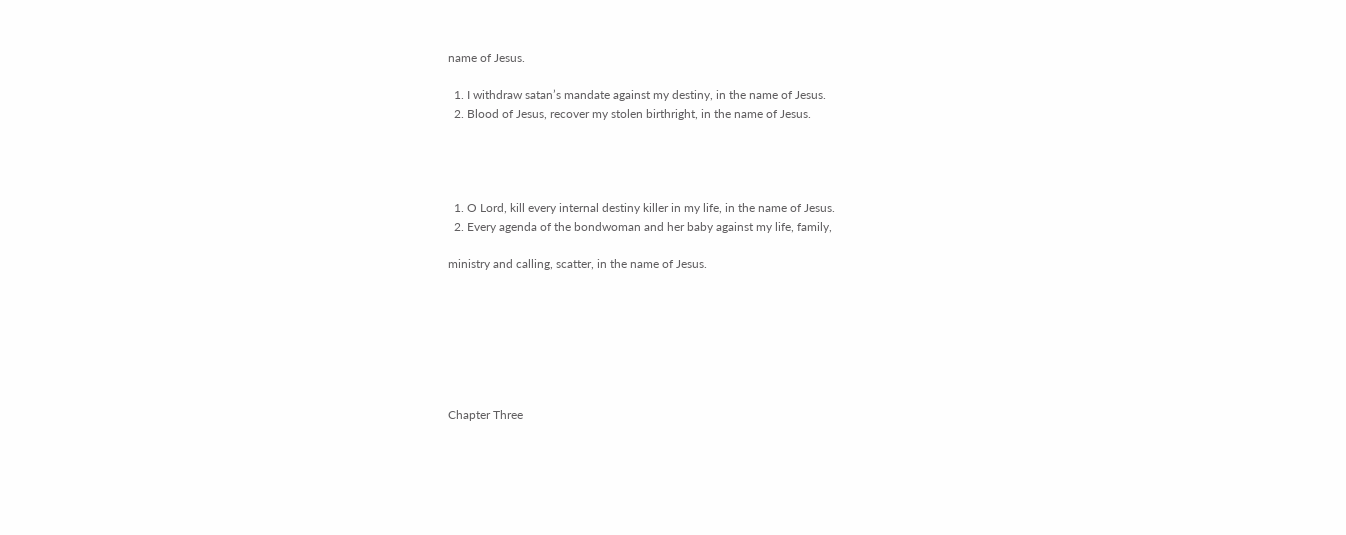name of Jesus.

  1. I withdraw satan’s mandate against my destiny, in the name of Jesus.
  2. Blood of Jesus, recover my stolen birthright, in the name of Jesus.




  1. O Lord, kill every internal destiny killer in my life, in the name of Jesus.
  2. Every agenda of the bondwoman and her baby against my life, family,

ministry and calling, scatter, in the name of Jesus.







Chapter Three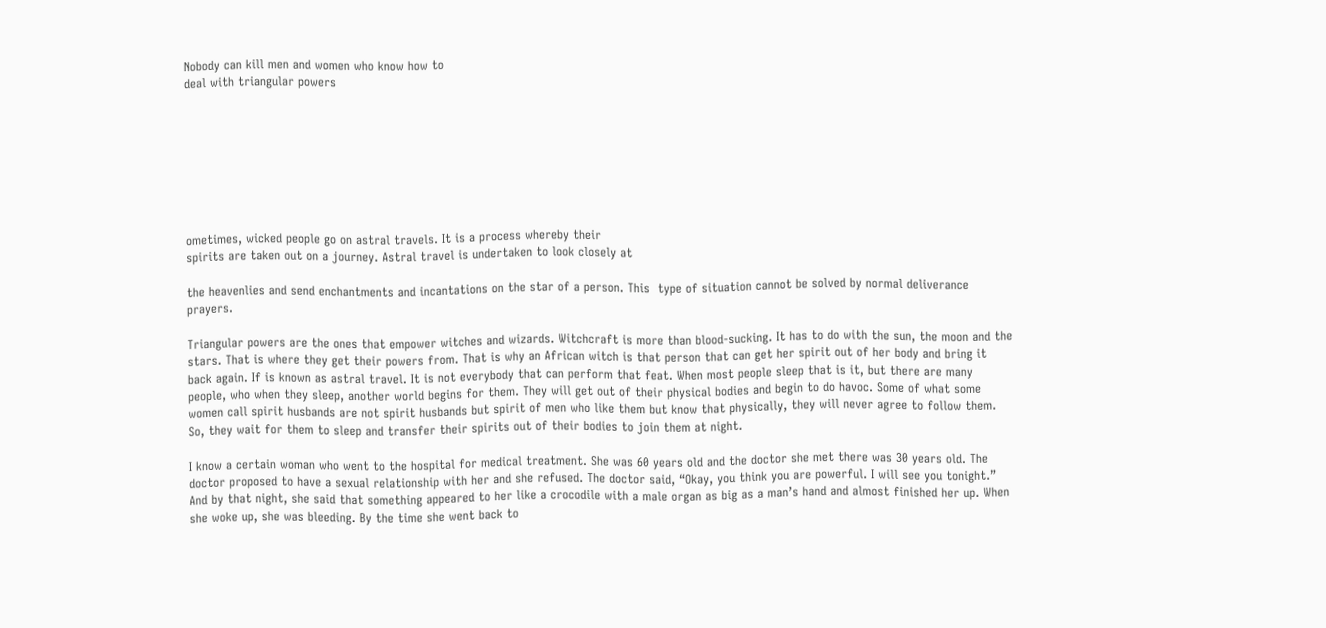Nobody can kill men and women who know how to
deal with triangular powers








ometimes, wicked people go on astral travels. It is a process whereby their
spirits are taken out on a journey. Astral travel is undertaken to look closely at

the heavenlies and send enchantments and incantations on the star of a person. This  type of situation cannot be solved by normal deliverance prayers.

Triangular powers are the ones that empower witches and wizards. Witchcraft is more than blood-sucking. It has to do with the sun, the moon and the stars. That is where they get their powers from. That is why an African witch is that person that can get her spirit out of her body and bring it back again. If is known as astral travel. It is not everybody that can perform that feat. When most people sleep that is it, but there are many people, who when they sleep, another world begins for them. They will get out of their physical bodies and begin to do havoc. Some of what some women call spirit husbands are not spirit husbands but spirit of men who like them but know that physically, they will never agree to follow them. So, they wait for them to sleep and transfer their spirits out of their bodies to join them at night.

I know a certain woman who went to the hospital for medical treatment. She was 60 years old and the doctor she met there was 30 years old. The doctor proposed to have a sexual relationship with her and she refused. The doctor said, “Okay, you think you are powerful. I will see you tonight.” And by that night, she said that something appeared to her like a crocodile with a male organ as big as a man’s hand and almost finished her up. When she woke up, she was bleeding. By the time she went back to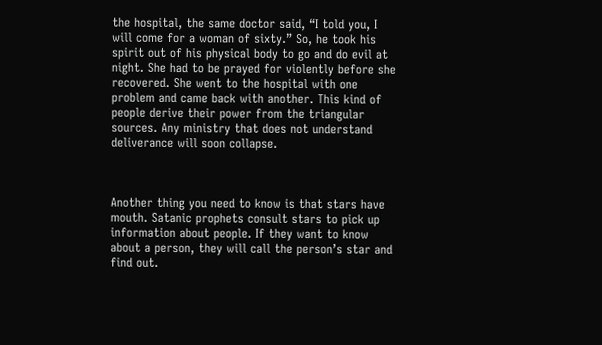the hospital, the same doctor said, “I told you, I will come for a woman of sixty.” So, he took his spirit out of his physical body to go and do evil at night. She had to be prayed for violently before she recovered. She went to the hospital with one problem and came back with another. This kind of people derive their power from the triangular sources. Any ministry that does not understand deliverance will soon collapse.



Another thing you need to know is that stars have mouth. Satanic prophets consult stars to pick up information about people. If they want to know about a person, they will call the person’s star and find out.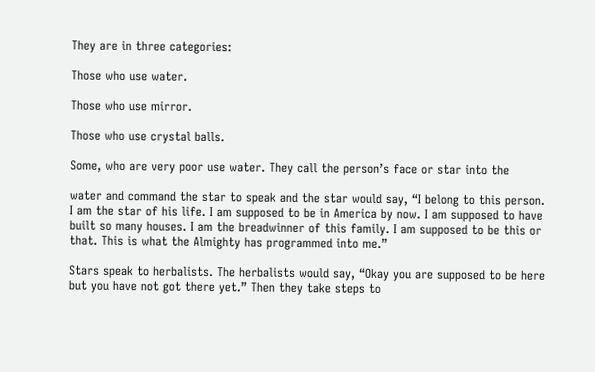They are in three categories:

Those who use water.

Those who use mirror.

Those who use crystal balls.

Some, who are very poor use water. They call the person’s face or star into the

water and command the star to speak and the star would say, “I belong to this person. I am the star of his life. I am supposed to be in America by now. I am supposed to have built so many houses. I am the breadwinner of this family. I am supposed to be this or that. This is what the Almighty has programmed into me.”

Stars speak to herbalists. The herbalists would say, “Okay you are supposed to be here but you have not got there yet.” Then they take steps to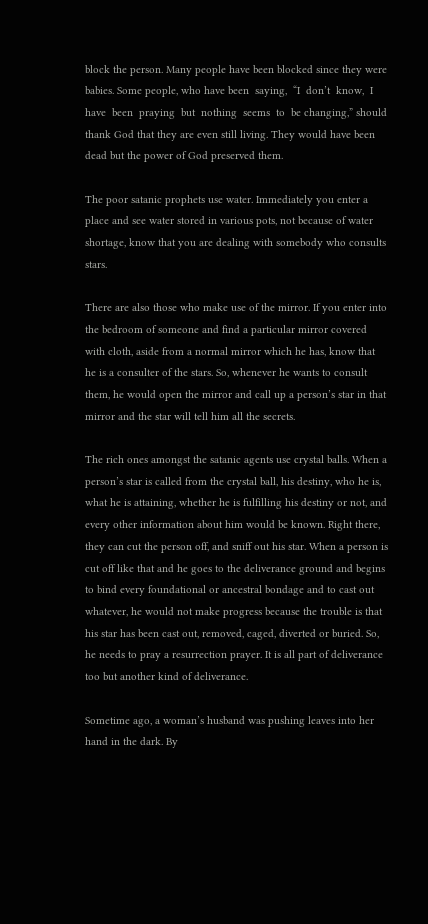block the person. Many people have been blocked since they were babies. Some people, who have been  saying,  “I  don’t  know,  I  have  been  praying  but  nothing  seems  to  be changing,” should thank God that they are even still living. They would have been dead but the power of God preserved them.

The poor satanic prophets use water. Immediately you enter a place and see water stored in various pots, not because of water shortage, know that you are dealing with somebody who consults stars.

There are also those who make use of the mirror. If you enter into the bedroom of someone and find a particular mirror covered with cloth, aside from a normal mirror which he has, know that he is a consulter of the stars. So, whenever he wants to consult them, he would open the mirror and call up a person’s star in that mirror and the star will tell him all the secrets.

The rich ones amongst the satanic agents use crystal balls. When a person’s star is called from the crystal ball, his destiny, who he is, what he is attaining, whether he is fulfilling his destiny or not, and every other information about him would be known. Right there, they can cut the person off, and sniff out his star. When a person is cut off like that and he goes to the deliverance ground and begins to bind every foundational or ancestral bondage and to cast out whatever, he would not make progress because the trouble is that his star has been cast out, removed, caged, diverted or buried. So, he needs to pray a resurrection prayer. It is all part of deliverance too but another kind of deliverance.

Sometime ago, a woman’s husband was pushing leaves into her hand in the dark. By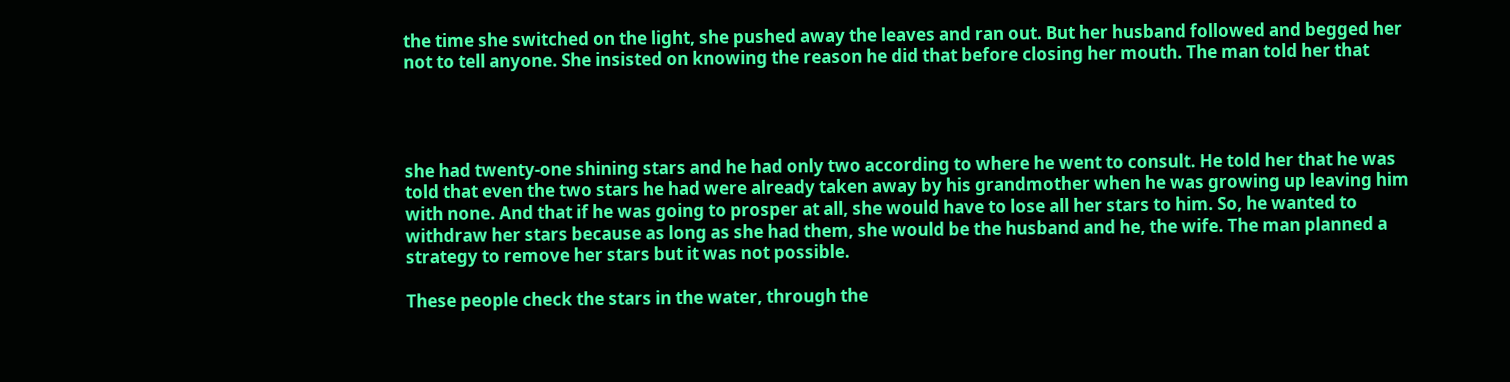the time she switched on the light, she pushed away the leaves and ran out. But her husband followed and begged her not to tell anyone. She insisted on knowing the reason he did that before closing her mouth. The man told her that




she had twenty-one shining stars and he had only two according to where he went to consult. He told her that he was told that even the two stars he had were already taken away by his grandmother when he was growing up leaving him with none. And that if he was going to prosper at all, she would have to lose all her stars to him. So, he wanted to withdraw her stars because as long as she had them, she would be the husband and he, the wife. The man planned a strategy to remove her stars but it was not possible.

These people check the stars in the water, through the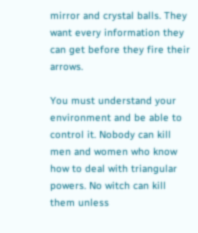mirror and crystal balls. They want every information they can get before they fire their arrows.

You must understand your environment and be able to control it. Nobody can kill men and women who know how to deal with triangular powers. No witch can kill them unless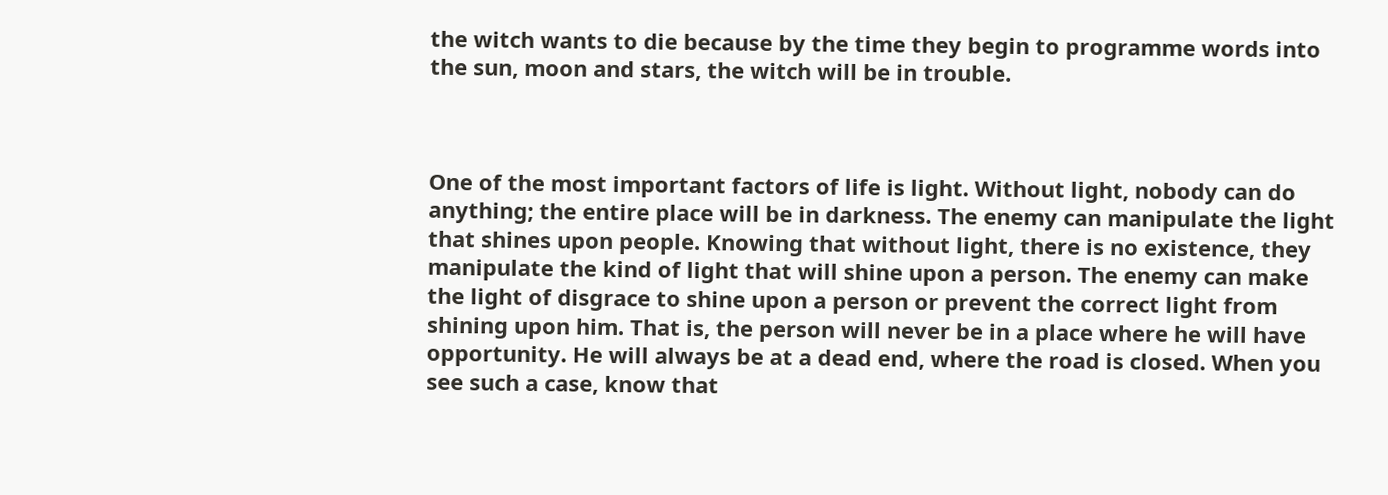the witch wants to die because by the time they begin to programme words into the sun, moon and stars, the witch will be in trouble.



One of the most important factors of life is light. Without light, nobody can do anything; the entire place will be in darkness. The enemy can manipulate the light that shines upon people. Knowing that without light, there is no existence, they manipulate the kind of light that will shine upon a person. The enemy can make the light of disgrace to shine upon a person or prevent the correct light from shining upon him. That is, the person will never be in a place where he will have opportunity. He will always be at a dead end, where the road is closed. When you see such a case, know that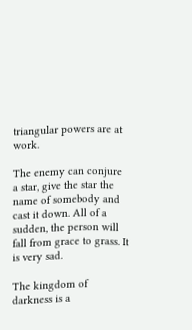triangular powers are at work.

The enemy can conjure a star, give the star the name of somebody and cast it down. All of a sudden, the person will fall from grace to grass. It is very sad.

The kingdom of darkness is a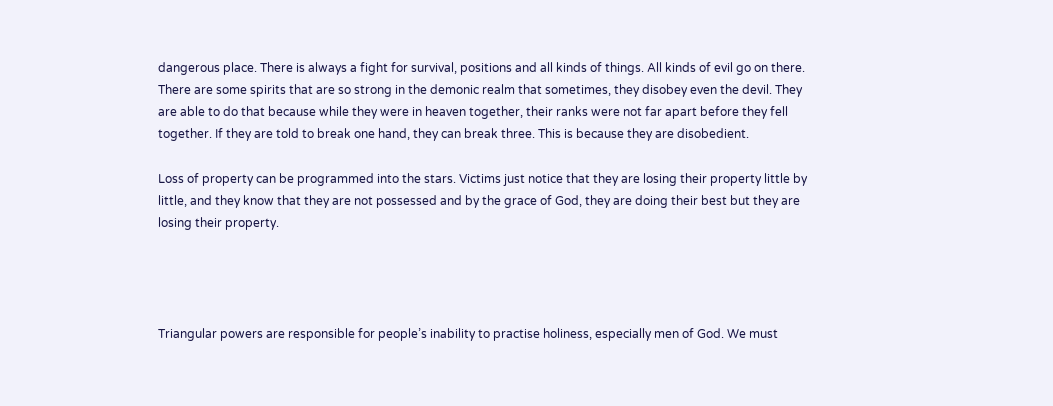dangerous place. There is always a fight for survival, positions and all kinds of things. All kinds of evil go on there. There are some spirits that are so strong in the demonic realm that sometimes, they disobey even the devil. They are able to do that because while they were in heaven together, their ranks were not far apart before they fell together. If they are told to break one hand, they can break three. This is because they are disobedient.

Loss of property can be programmed into the stars. Victims just notice that they are losing their property little by little, and they know that they are not possessed and by the grace of God, they are doing their best but they are losing their property.




Triangular powers are responsible for people’s inability to practise holiness, especially men of God. We must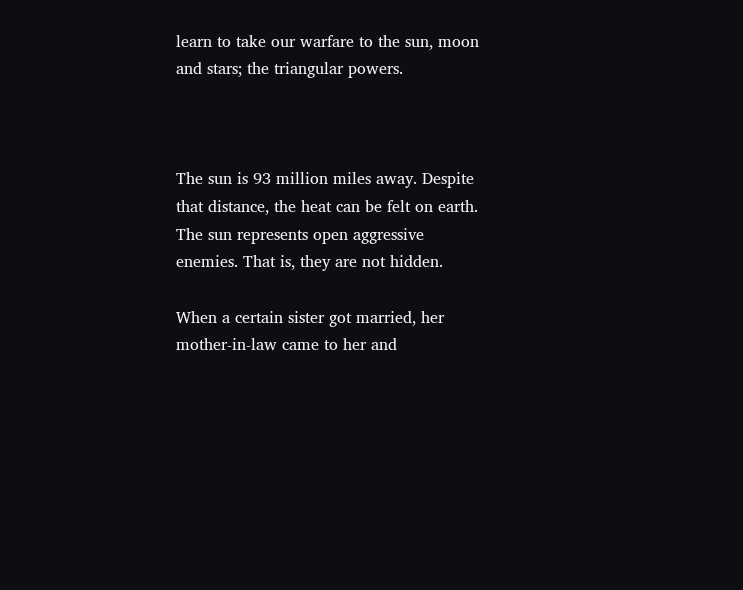learn to take our warfare to the sun, moon and stars; the triangular powers.



The sun is 93 million miles away. Despite that distance, the heat can be felt on earth. The sun represents open aggressive enemies. That is, they are not hidden.

When a certain sister got married, her mother-in-law came to her and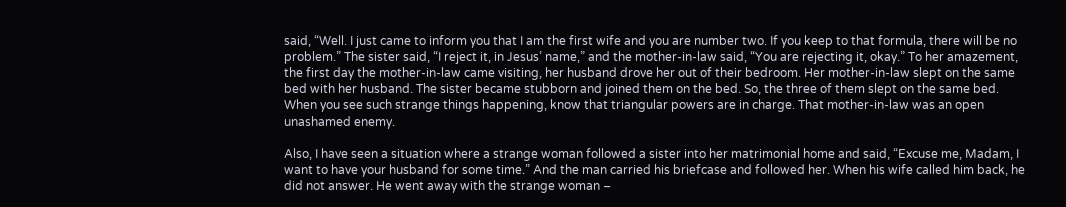said, “Well. I just came to inform you that I am the first wife and you are number two. If you keep to that formula, there will be no problem.” The sister said, “I reject it, in Jesus’ name,” and the mother-in-law said, “You are rejecting it, okay.” To her amazement, the first day the mother-in-law came visiting, her husband drove her out of their bedroom. Her mother-in-law slept on the same bed with her husband. The sister became stubborn and joined them on the bed. So, the three of them slept on the same bed. When you see such strange things happening, know that triangular powers are in charge. That mother-in-law was an open unashamed enemy.

Also, I have seen a situation where a strange woman followed a sister into her matrimonial home and said, “Excuse me, Madam, I want to have your husband for some time.” And the man carried his briefcase and followed her. When his wife called him back, he did not answer. He went away with the strange woman –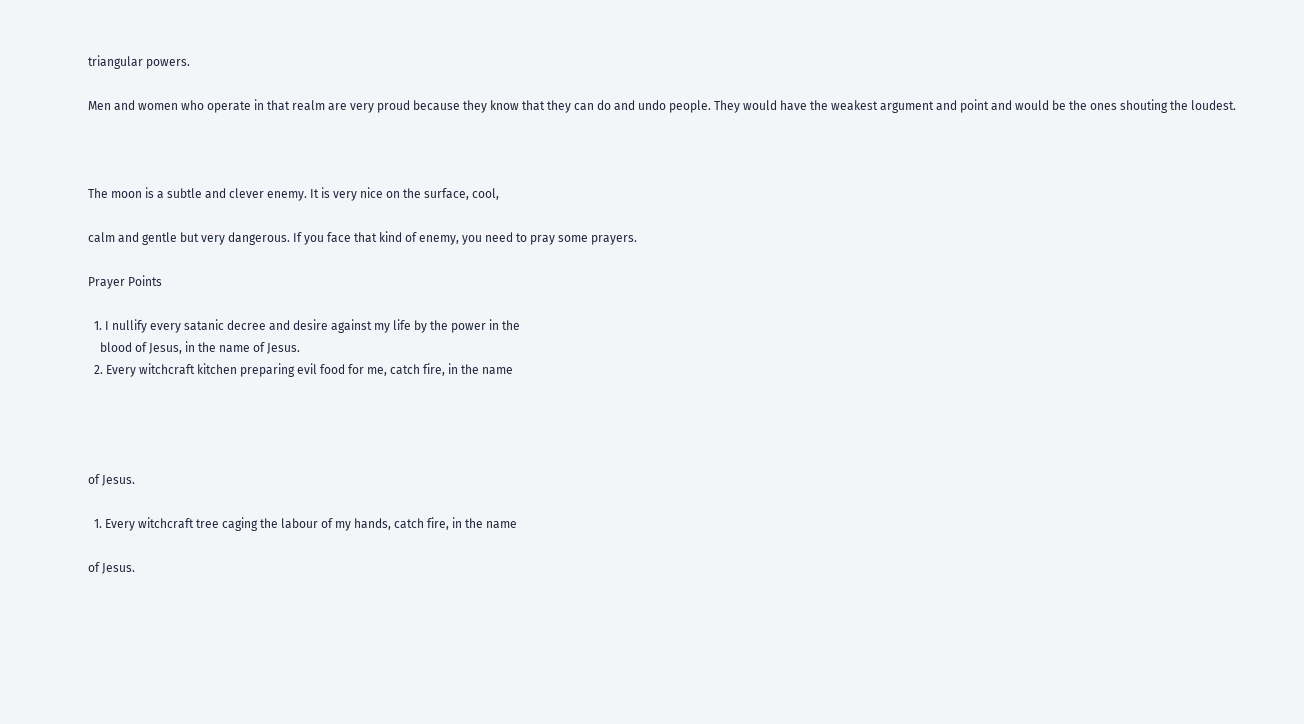triangular powers.

Men and women who operate in that realm are very proud because they know that they can do and undo people. They would have the weakest argument and point and would be the ones shouting the loudest.



The moon is a subtle and clever enemy. It is very nice on the surface, cool,

calm and gentle but very dangerous. If you face that kind of enemy, you need to pray some prayers.

Prayer Points

  1. I nullify every satanic decree and desire against my life by the power in the
    blood of Jesus, in the name of Jesus.
  2. Every witchcraft kitchen preparing evil food for me, catch fire, in the name




of Jesus.

  1. Every witchcraft tree caging the labour of my hands, catch fire, in the name

of Jesus.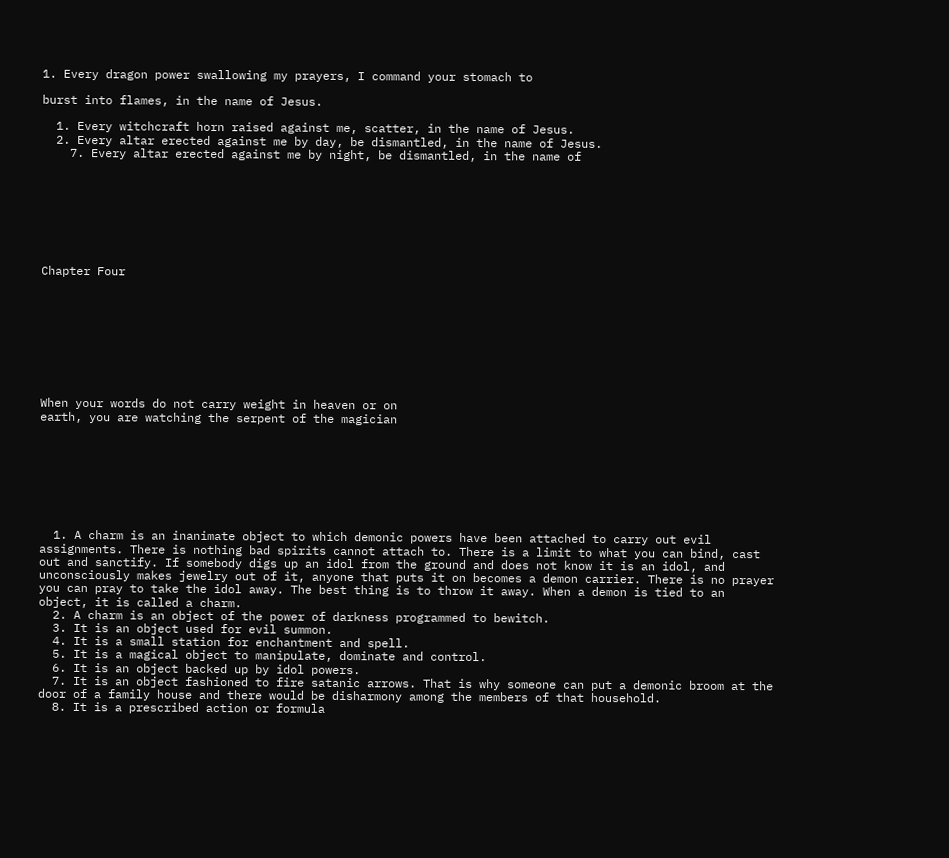1. Every dragon power swallowing my prayers, I command your stomach to

burst into flames, in the name of Jesus.

  1. Every witchcraft horn raised against me, scatter, in the name of Jesus.
  2. Every altar erected against me by day, be dismantled, in the name of Jesus.
    7. Every altar erected against me by night, be dismantled, in the name of








Chapter Four









When your words do not carry weight in heaven or on
earth, you are watching the serpent of the magician








  1. A charm is an inanimate object to which demonic powers have been attached to carry out evil assignments. There is nothing bad spirits cannot attach to. There is a limit to what you can bind, cast out and sanctify. If somebody digs up an idol from the ground and does not know it is an idol, and unconsciously makes jewelry out of it, anyone that puts it on becomes a demon carrier. There is no prayer you can pray to take the idol away. The best thing is to throw it away. When a demon is tied to an object, it is called a charm.
  2. A charm is an object of the power of darkness programmed to bewitch.
  3. It is an object used for evil summon.
  4. It is a small station for enchantment and spell.
  5. It is a magical object to manipulate, dominate and control.
  6. It is an object backed up by idol powers.
  7. It is an object fashioned to fire satanic arrows. That is why someone can put a demonic broom at the door of a family house and there would be disharmony among the members of that household.
  8. It is a prescribed action or formula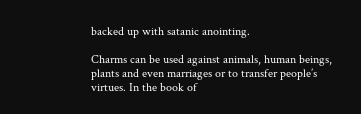backed up with satanic anointing.

Charms can be used against animals, human beings, plants and even marriages or to transfer people’s virtues. In the book of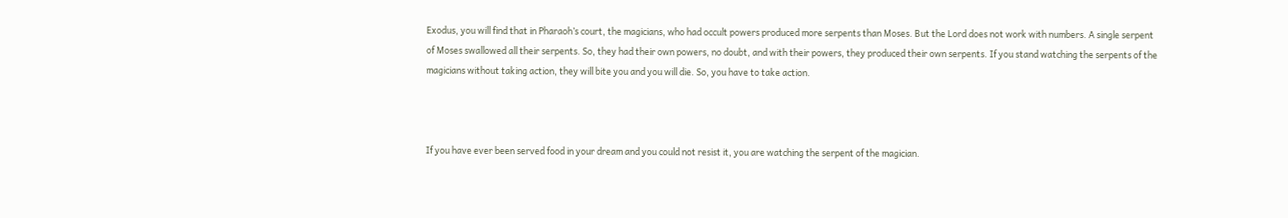Exodus, you will find that in Pharaoh’s court, the magicians, who had occult powers produced more serpents than Moses. But the Lord does not work with numbers. A single serpent of Moses swallowed all their serpents. So, they had their own powers, no doubt, and with their powers, they produced their own serpents. If you stand watching the serpents of the magicians without taking action, they will bite you and you will die. So, you have to take action.



If you have ever been served food in your dream and you could not resist it, you are watching the serpent of the magician.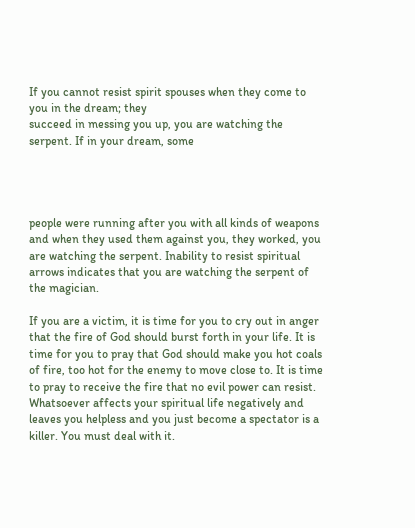If you cannot resist spirit spouses when they come to you in the dream; they
succeed in messing you up, you are watching the serpent. If in your dream, some




people were running after you with all kinds of weapons and when they used them against you, they worked, you are watching the serpent. Inability to resist spiritual arrows indicates that you are watching the serpent of the magician.

If you are a victim, it is time for you to cry out in anger that the fire of God should burst forth in your life. It is time for you to pray that God should make you hot coals of fire, too hot for the enemy to move close to. It is time to pray to receive the fire that no evil power can resist. Whatsoever affects your spiritual life negatively and leaves you helpless and you just become a spectator is a killer. You must deal with it.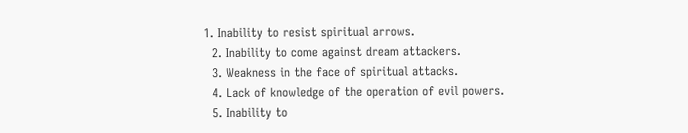1. Inability to resist spiritual arrows.
  2. Inability to come against dream attackers.
  3. Weakness in the face of spiritual attacks.
  4. Lack of knowledge of the operation of evil powers.
  5. Inability to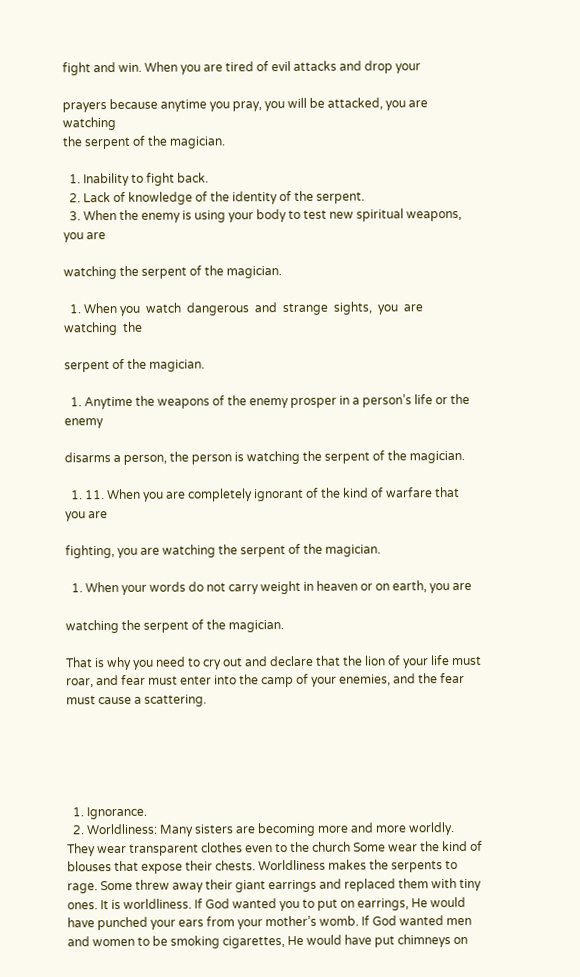fight and win. When you are tired of evil attacks and drop your

prayers because anytime you pray, you will be attacked, you are watching
the serpent of the magician.

  1. Inability to fight back.
  2. Lack of knowledge of the identity of the serpent.
  3. When the enemy is using your body to test new spiritual weapons, you are

watching the serpent of the magician.

  1. When you  watch  dangerous  and  strange  sights,  you  are  watching  the

serpent of the magician.

  1. Anytime the weapons of the enemy prosper in a person’s life or the enemy

disarms a person, the person is watching the serpent of the magician.

  1. 11. When you are completely ignorant of the kind of warfare that you are

fighting, you are watching the serpent of the magician.

  1. When your words do not carry weight in heaven or on earth, you are

watching the serpent of the magician.

That is why you need to cry out and declare that the lion of your life must roar, and fear must enter into the camp of your enemies, and the fear must cause a scattering.





  1. Ignorance.
  2. Worldliness: Many sisters are becoming more and more worldly. They wear transparent clothes even to the church Some wear the kind of blouses that expose their chests. Worldliness makes the serpents to rage. Some threw away their giant earrings and replaced them with tiny ones. It is worldliness. If God wanted you to put on earrings, He would have punched your ears from your mother’s womb. If God wanted men and women to be smoking cigarettes, He would have put chimneys on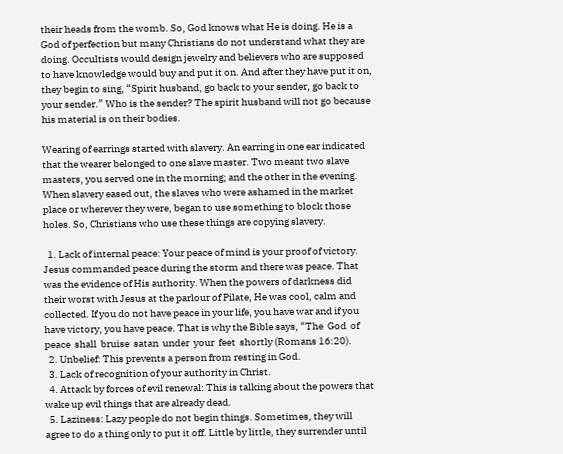their heads from the womb. So, God knows what He is doing. He is a God of perfection but many Christians do not understand what they are doing. Occultists would design jewelry and believers who are supposed to have knowledge would buy and put it on. And after they have put it on, they begin to sing, “Spirit husband, go back to your sender, go back to your sender.” Who is the sender? The spirit husband will not go because his material is on their bodies.

Wearing of earrings started with slavery. An earring in one ear indicated that the wearer belonged to one slave master. Two meant two slave masters, you served one in the morning; and the other in the evening. When slavery eased out, the slaves who were ashamed in the market place or wherever they were, began to use something to block those holes. So, Christians who use these things are copying slavery.

  1. Lack of internal peace: Your peace of mind is your proof of victory. Jesus commanded peace during the storm and there was peace. That was the evidence of His authority. When the powers of darkness did their worst with Jesus at the parlour of Pilate, He was cool, calm and collected. If you do not have peace in your life, you have war and if you have victory, you have peace. That is why the Bible says, “The  God  of  peace  shall  bruise  satan  under  your  feet  shortly (Romans 16:20).
  2. Unbelief: This prevents a person from resting in God.
  3. Lack of recognition of your authority in Christ.
  4. Attack by forces of evil renewal: This is talking about the powers that wake up evil things that are already dead.
  5. Laziness: Lazy people do not begin things. Sometimes, they will agree to do a thing only to put it off. Little by little, they surrender until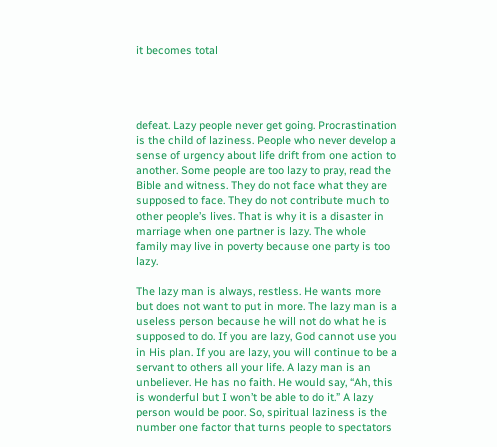it becomes total




defeat. Lazy people never get going. Procrastination is the child of laziness. People who never develop a sense of urgency about life drift from one action to another. Some people are too lazy to pray, read the Bible and witness. They do not face what they are supposed to face. They do not contribute much to other people’s lives. That is why it is a disaster in marriage when one partner is lazy. The whole family may live in poverty because one party is too lazy.

The lazy man is always, restless. He wants more but does not want to put in more. The lazy man is a useless person because he will not do what he is supposed to do. If you are lazy, God cannot use you in His plan. If you are lazy, you will continue to be a servant to others all your life. A lazy man is an unbeliever. He has no faith. He would say, “Ah, this is wonderful but I won’t be able to do it.” A lazy person would be poor. So, spiritual laziness is the number one factor that turns people to spectators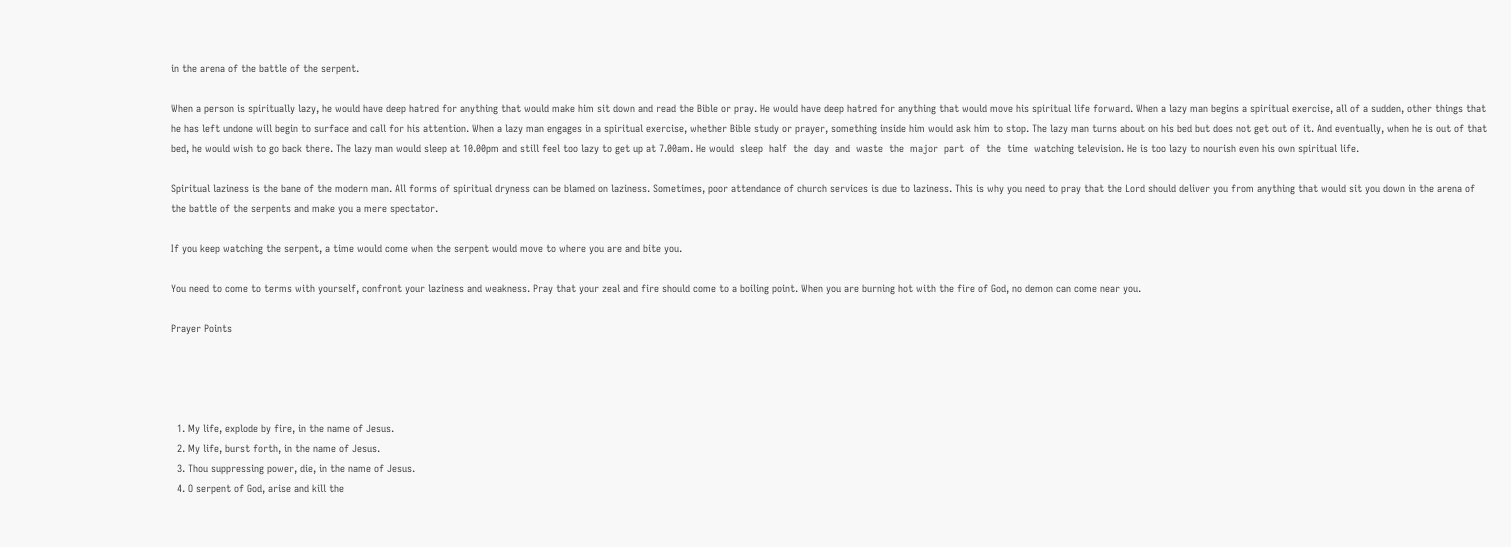in the arena of the battle of the serpent.

When a person is spiritually lazy, he would have deep hatred for anything that would make him sit down and read the Bible or pray. He would have deep hatred for anything that would move his spiritual life forward. When a lazy man begins a spiritual exercise, all of a sudden, other things that he has left undone will begin to surface and call for his attention. When a lazy man engages in a spiritual exercise, whether Bible study or prayer, something inside him would ask him to stop. The lazy man turns about on his bed but does not get out of it. And eventually, when he is out of that bed, he would wish to go back there. The lazy man would sleep at 10.00pm and still feel too lazy to get up at 7.00am. He would  sleep  half  the  day  and  waste  the  major  part  of  the  time  watching television. He is too lazy to nourish even his own spiritual life.

Spiritual laziness is the bane of the modern man. All forms of spiritual dryness can be blamed on laziness. Sometimes, poor attendance of church services is due to laziness. This is why you need to pray that the Lord should deliver you from anything that would sit you down in the arena of the battle of the serpents and make you a mere spectator.

If you keep watching the serpent, a time would come when the serpent would move to where you are and bite you.

You need to come to terms with yourself, confront your laziness and weakness. Pray that your zeal and fire should come to a boiling point. When you are burning hot with the fire of God, no demon can come near you.

Prayer Points




  1. My life, explode by fire, in the name of Jesus.
  2. My life, burst forth, in the name of Jesus.
  3. Thou suppressing power, die, in the name of Jesus.
  4. O serpent of God, arise and kill the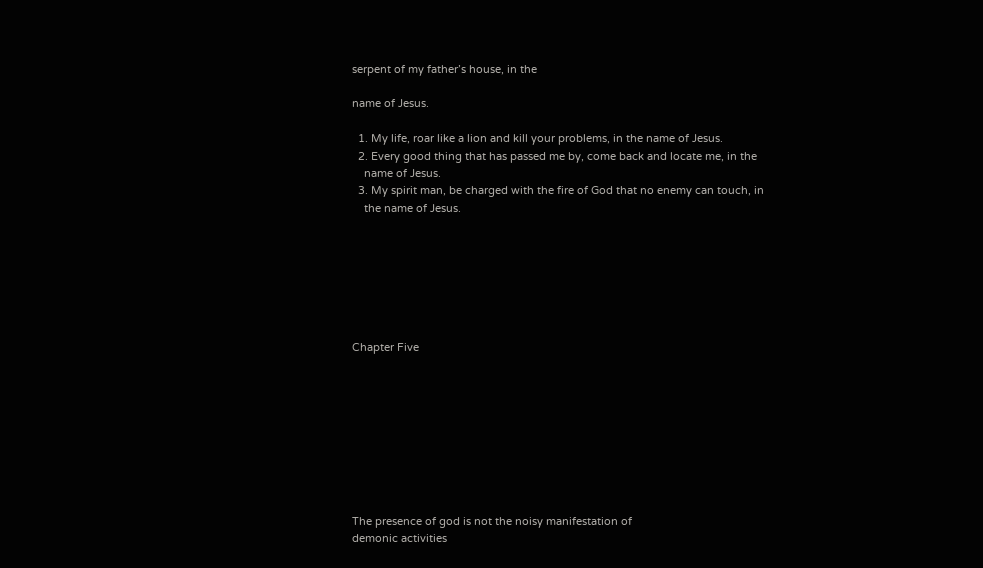serpent of my father’s house, in the

name of Jesus.

  1. My life, roar like a lion and kill your problems, in the name of Jesus.
  2. Every good thing that has passed me by, come back and locate me, in the
    name of Jesus.
  3. My spirit man, be charged with the fire of God that no enemy can touch, in
    the name of Jesus.







Chapter Five









The presence of god is not the noisy manifestation of
demonic activities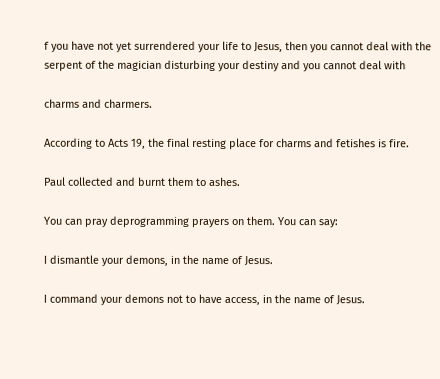f you have not yet surrendered your life to Jesus, then you cannot deal with the serpent of the magician disturbing your destiny and you cannot deal with

charms and charmers.

According to Acts 19, the final resting place for charms and fetishes is fire.

Paul collected and burnt them to ashes.

You can pray deprogramming prayers on them. You can say:

I dismantle your demons, in the name of Jesus.

I command your demons not to have access, in the name of Jesus.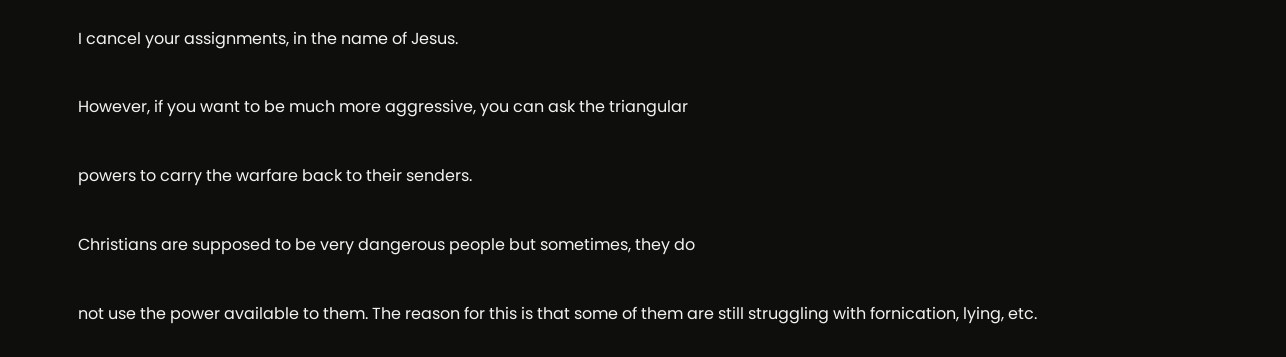I cancel your assignments, in the name of Jesus.

However, if you want to be much more aggressive, you can ask the triangular

powers to carry the warfare back to their senders.

Christians are supposed to be very dangerous people but sometimes, they do

not use the power available to them. The reason for this is that some of them are still struggling with fornication, lying, etc.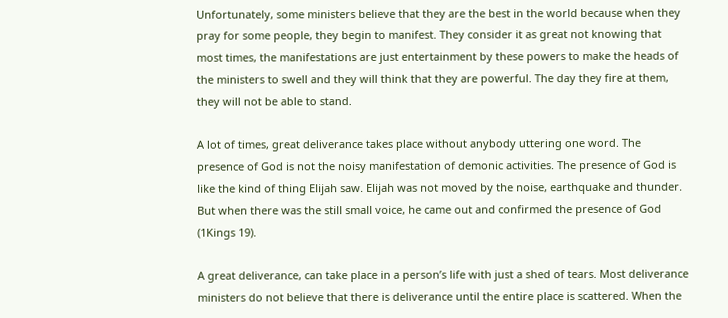Unfortunately, some ministers believe that they are the best in the world because when they pray for some people, they begin to manifest. They consider it as great not knowing that most times, the manifestations are just entertainment by these powers to make the heads of the ministers to swell and they will think that they are powerful. The day they fire at them, they will not be able to stand.

A lot of times, great deliverance takes place without anybody uttering one word. The presence of God is not the noisy manifestation of demonic activities. The presence of God is like the kind of thing Elijah saw. Elijah was not moved by the noise, earthquake and thunder. But when there was the still small voice, he came out and confirmed the presence of God (1Kings 19).

A great deliverance, can take place in a person’s life with just a shed of tears. Most deliverance ministers do not believe that there is deliverance until the entire place is scattered. When the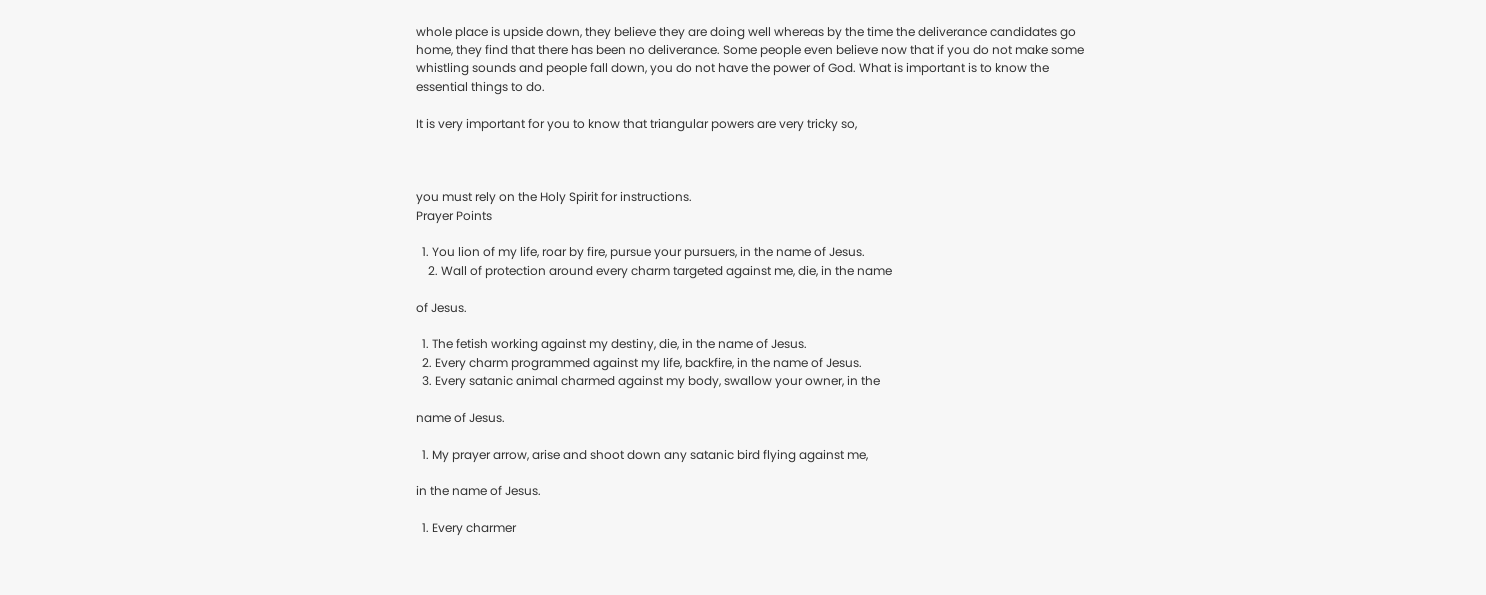whole place is upside down, they believe they are doing well whereas by the time the deliverance candidates go home, they find that there has been no deliverance. Some people even believe now that if you do not make some whistling sounds and people fall down, you do not have the power of God. What is important is to know the essential things to do.

It is very important for you to know that triangular powers are very tricky so,



you must rely on the Holy Spirit for instructions.
Prayer Points

  1. You lion of my life, roar by fire, pursue your pursuers, in the name of Jesus.
    2. Wall of protection around every charm targeted against me, die, in the name

of Jesus.

  1. The fetish working against my destiny, die, in the name of Jesus.
  2. Every charm programmed against my life, backfire, in the name of Jesus.
  3. Every satanic animal charmed against my body, swallow your owner, in the

name of Jesus.

  1. My prayer arrow, arise and shoot down any satanic bird flying against me,

in the name of Jesus.

  1. Every charmer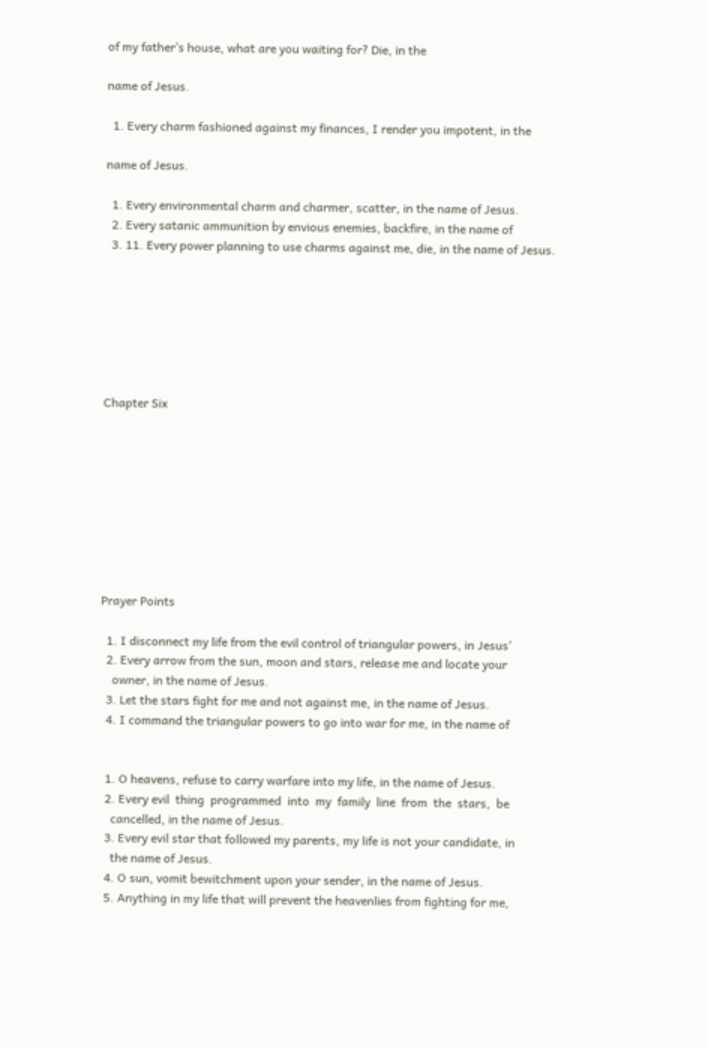of my father’s house, what are you waiting for? Die, in the

name of Jesus.

  1. Every charm fashioned against my finances, I render you impotent, in the

name of Jesus.

  1. Every environmental charm and charmer, scatter, in the name of Jesus.
  2. Every satanic ammunition by envious enemies, backfire, in the name of
  3. 11. Every power planning to use charms against me, die, in the name of Jesus.







Chapter Six









Prayer Points

  1. I disconnect my life from the evil control of triangular powers, in Jesus’
  2. Every arrow from the sun, moon and stars, release me and locate your
    owner, in the name of Jesus.
  3. Let the stars fight for me and not against me, in the name of Jesus.
  4. I command the triangular powers to go into war for me, in the name of


  1. O heavens, refuse to carry warfare into my life, in the name of Jesus.
  2. Every evil  thing  programmed  into  my  family  line  from  the  stars,  be
    cancelled, in the name of Jesus.
  3. Every evil star that followed my parents, my life is not your candidate, in
    the name of Jesus.
  4. O sun, vomit bewitchment upon your sender, in the name of Jesus.
  5. Anything in my life that will prevent the heavenlies from fighting for me,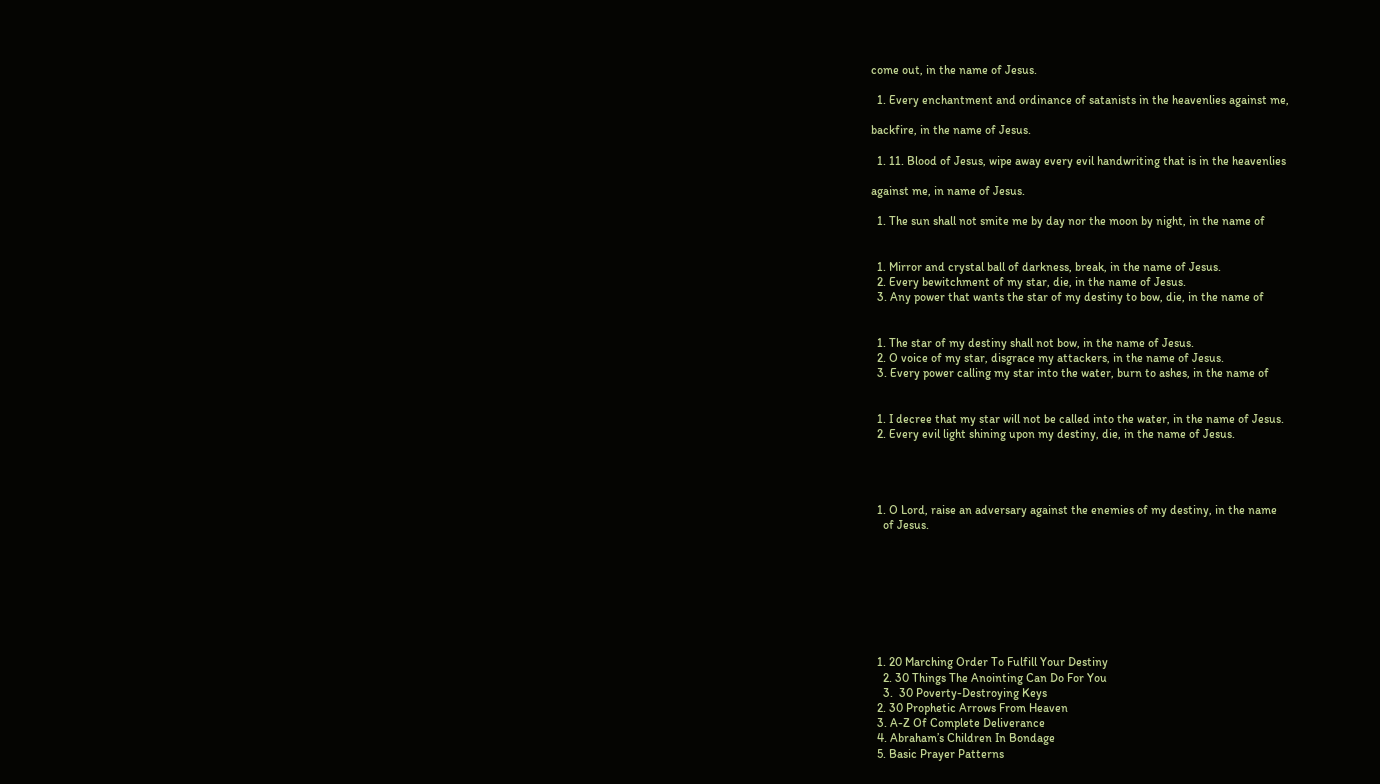come out, in the name of Jesus.

  1. Every enchantment and ordinance of satanists in the heavenlies against me,

backfire, in the name of Jesus.

  1. 11. Blood of Jesus, wipe away every evil handwriting that is in the heavenlies

against me, in name of Jesus.

  1. The sun shall not smite me by day nor the moon by night, in the name of


  1. Mirror and crystal ball of darkness, break, in the name of Jesus.
  2. Every bewitchment of my star, die, in the name of Jesus.
  3. Any power that wants the star of my destiny to bow, die, in the name of


  1. The star of my destiny shall not bow, in the name of Jesus.
  2. O voice of my star, disgrace my attackers, in the name of Jesus.
  3. Every power calling my star into the water, burn to ashes, in the name of


  1. I decree that my star will not be called into the water, in the name of Jesus.
  2. Every evil light shining upon my destiny, die, in the name of Jesus.




  1. O Lord, raise an adversary against the enemies of my destiny, in the name
    of Jesus.








  1. 20 Marching Order To Fulfill Your Destiny
    2. 30 Things The Anointing Can Do For You
    3.  30 Poverty-Destroying Keys
  2. 30 Prophetic Arrows From Heaven
  3. A-Z Of Complete Deliverance
  4. Abraham’s Children In Bondage
  5. Basic Prayer Patterns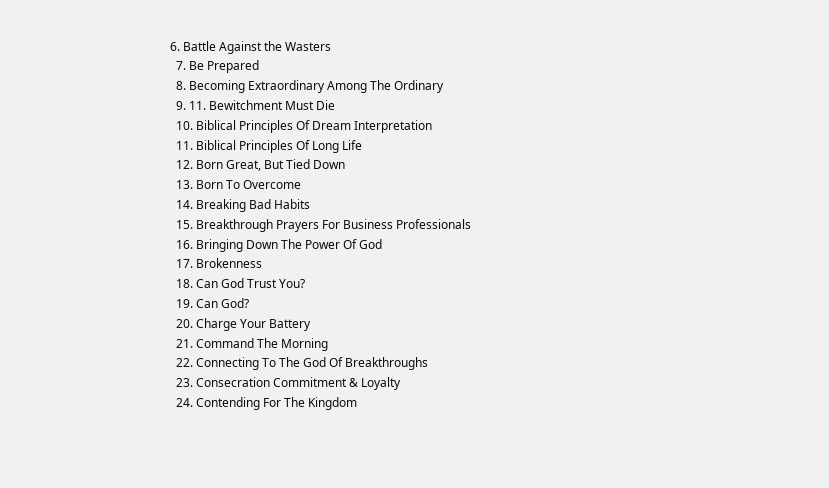6. Battle Against the Wasters
  7. Be Prepared
  8. Becoming Extraordinary Among The Ordinary
  9. 11. Bewitchment Must Die
  10. Biblical Principles Of Dream Interpretation
  11. Biblical Principles Of Long Life
  12. Born Great, But Tied Down
  13. Born To Overcome
  14. Breaking Bad Habits
  15. Breakthrough Prayers For Business Professionals
  16. Bringing Down The Power Of God
  17. Brokenness
  18. Can God Trust You?
  19. Can God?
  20. Charge Your Battery
  21. Command The Morning
  22. Connecting To The God Of Breakthroughs
  23. Consecration Commitment & Loyalty
  24. Contending For The Kingdom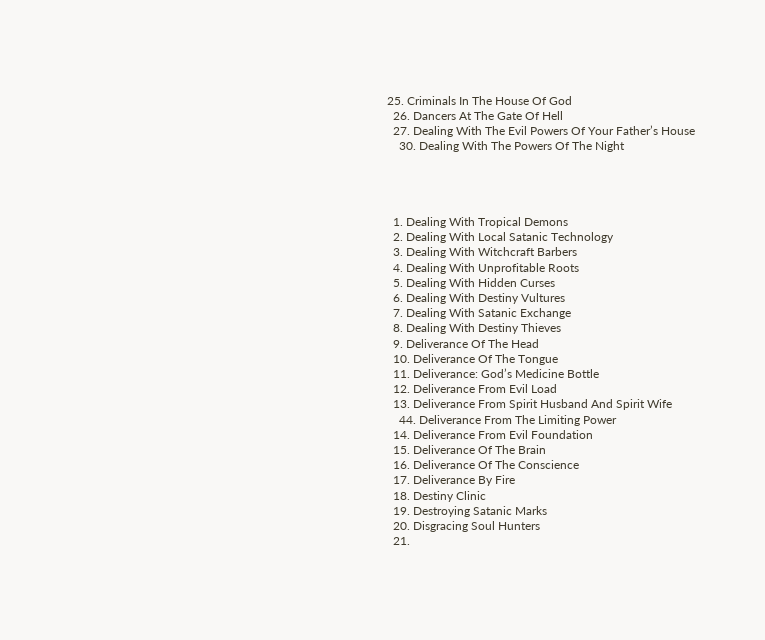25. Criminals In The House Of God
  26. Dancers At The Gate Of Hell
  27. Dealing With The Evil Powers Of Your Father’s House
    30. Dealing With The Powers Of The Night




  1. Dealing With Tropical Demons
  2. Dealing With Local Satanic Technology
  3. Dealing With Witchcraft Barbers
  4. Dealing With Unprofitable Roots
  5. Dealing With Hidden Curses
  6. Dealing With Destiny Vultures
  7. Dealing With Satanic Exchange
  8. Dealing With Destiny Thieves
  9. Deliverance Of The Head
  10. Deliverance Of The Tongue
  11. Deliverance: God’s Medicine Bottle
  12. Deliverance From Evil Load
  13. Deliverance From Spirit Husband And Spirit Wife
    44. Deliverance From The Limiting Power
  14. Deliverance From Evil Foundation
  15. Deliverance Of The Brain
  16. Deliverance Of The Conscience
  17. Deliverance By Fire
  18. Destiny Clinic
  19. Destroying Satanic Marks
  20. Disgracing Soul Hunters
  21.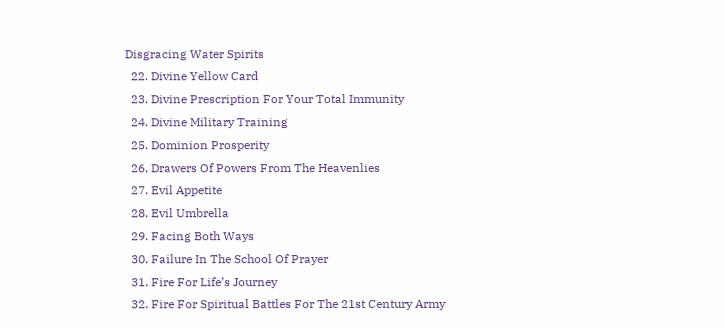Disgracing Water Spirits
  22. Divine Yellow Card
  23. Divine Prescription For Your Total Immunity
  24. Divine Military Training
  25. Dominion Prosperity
  26. Drawers Of Powers From The Heavenlies
  27. Evil Appetite
  28. Evil Umbrella
  29. Facing Both Ways
  30. Failure In The School Of Prayer
  31. Fire For Life’s Journey
  32. Fire For Spiritual Battles For The 21st Century Army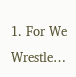1. For We Wrestle…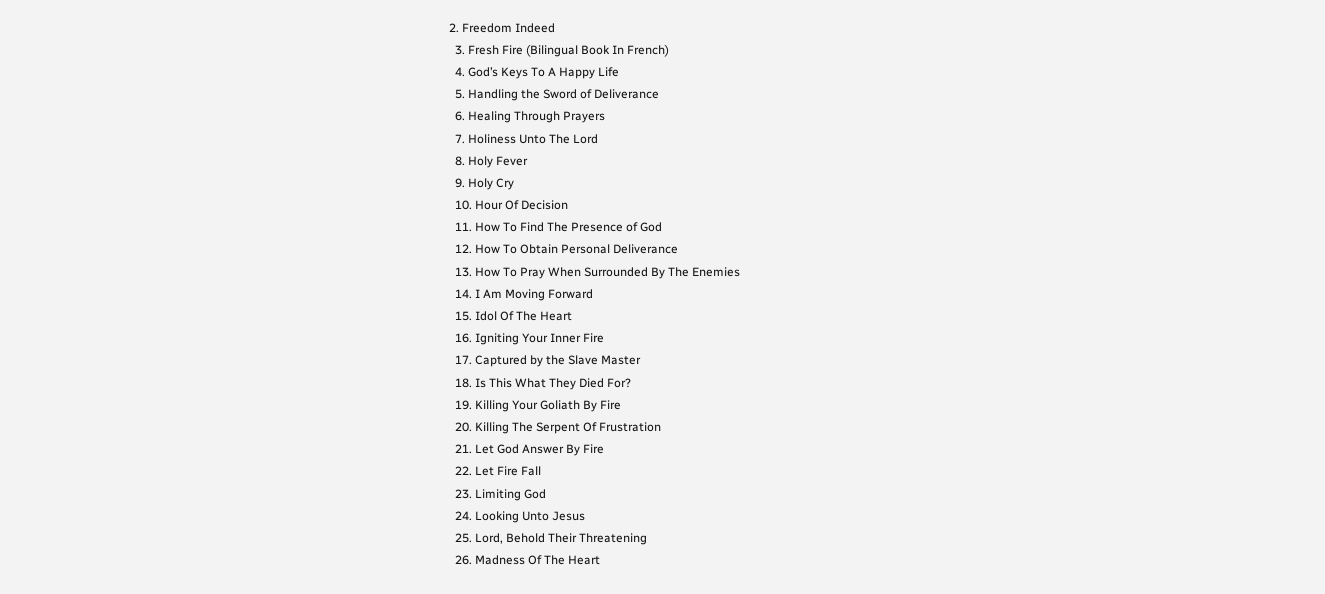2. Freedom Indeed
  3. Fresh Fire (Bilingual Book In French)
  4. God’s Keys To A Happy Life
  5. Handling the Sword of Deliverance
  6. Healing Through Prayers
  7. Holiness Unto The Lord
  8. Holy Fever
  9. Holy Cry
  10. Hour Of Decision
  11. How To Find The Presence of God
  12. How To Obtain Personal Deliverance
  13. How To Pray When Surrounded By The Enemies
  14. I Am Moving Forward
  15. Idol Of The Heart
  16. Igniting Your Inner Fire
  17. Captured by the Slave Master
  18. Is This What They Died For?
  19. Killing Your Goliath By Fire
  20. Killing The Serpent Of Frustration
  21. Let God Answer By Fire
  22. Let Fire Fall
  23. Limiting God
  24. Looking Unto Jesus
  25. Lord, Behold Their Threatening
  26. Madness Of The Heart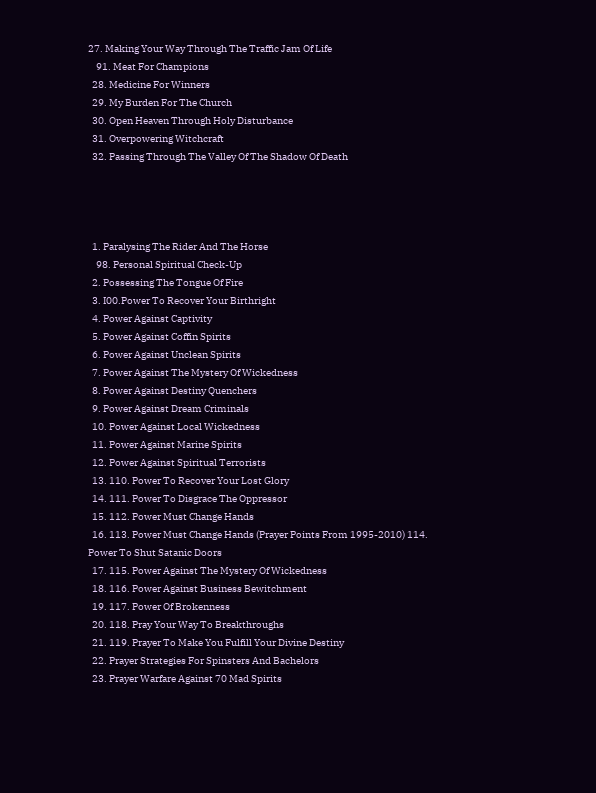27. Making Your Way Through The Traffic Jam Of Life
    91. Meat For Champions
  28. Medicine For Winners
  29. My Burden For The Church
  30. Open Heaven Through Holy Disturbance
  31. Overpowering Witchcraft
  32. Passing Through The Valley Of The Shadow Of Death




  1. Paralysing The Rider And The Horse
    98. Personal Spiritual Check-Up
  2. Possessing The Tongue Of Fire
  3. I00.Power To Recover Your Birthright
  4. Power Against Captivity
  5. Power Against Coffin Spirits
  6. Power Against Unclean Spirits
  7. Power Against The Mystery Of Wickedness
  8. Power Against Destiny Quenchers
  9. Power Against Dream Criminals
  10. Power Against Local Wickedness
  11. Power Against Marine Spirits
  12. Power Against Spiritual Terrorists
  13. 110. Power To Recover Your Lost Glory
  14. 111. Power To Disgrace The Oppressor
  15. 112. Power Must Change Hands
  16. 113. Power Must Change Hands (Prayer Points From 1995-2010) 114. Power To Shut Satanic Doors
  17. 115. Power Against The Mystery Of Wickedness
  18. 116. Power Against Business Bewitchment
  19. 117. Power Of Brokenness
  20. 118. Pray Your Way To Breakthroughs
  21. 119. Prayer To Make You Fulfill Your Divine Destiny
  22. Prayer Strategies For Spinsters And Bachelors
  23. Prayer Warfare Against 70 Mad Spirits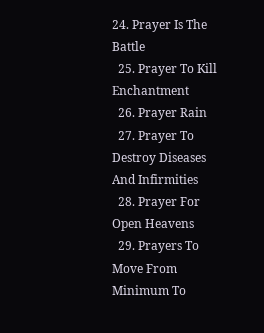24. Prayer Is The Battle
  25. Prayer To Kill Enchantment
  26. Prayer Rain
  27. Prayer To Destroy Diseases And Infirmities
  28. Prayer For Open Heavens
  29. Prayers To Move From Minimum To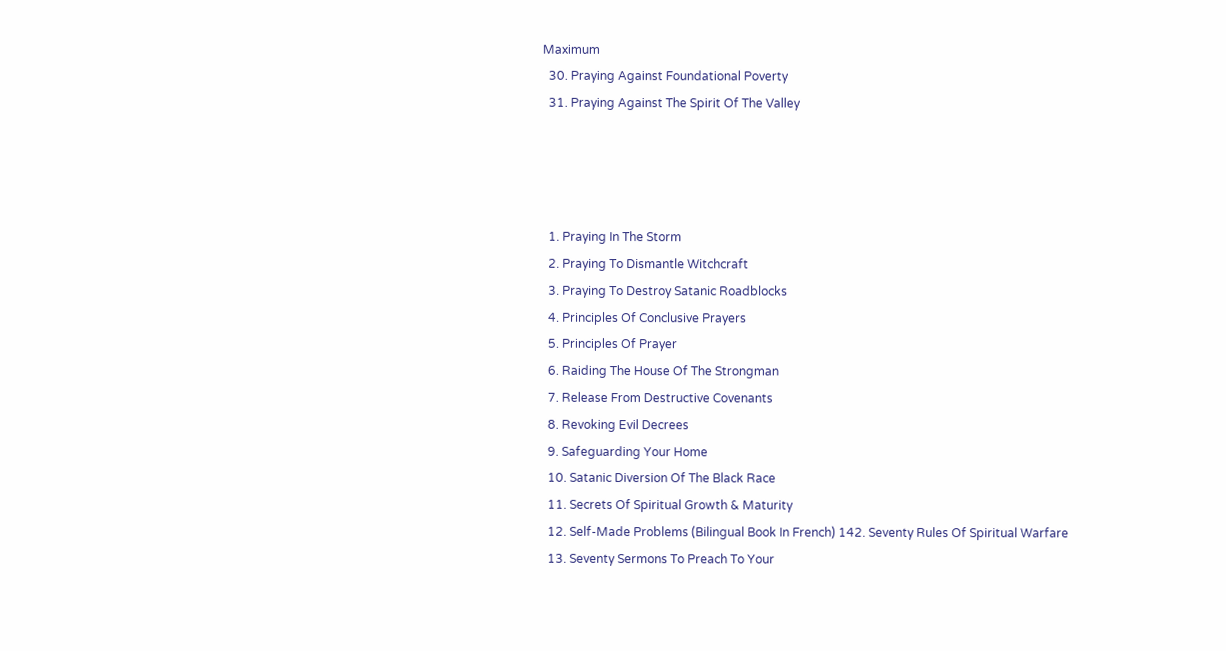Maximum
  30. Praying Against Foundational Poverty
  31. Praying Against The Spirit Of The Valley




  1. Praying In The Storm
  2. Praying To Dismantle Witchcraft
  3. Praying To Destroy Satanic Roadblocks
  4. Principles Of Conclusive Prayers
  5. Principles Of Prayer
  6. Raiding The House Of The Strongman
  7. Release From Destructive Covenants
  8. Revoking Evil Decrees
  9. Safeguarding Your Home
  10. Satanic Diversion Of The Black Race
  11. Secrets Of Spiritual Growth & Maturity
  12. Self-Made Problems (Bilingual Book In French) 142. Seventy Rules Of Spiritual Warfare
  13. Seventy Sermons To Preach To Your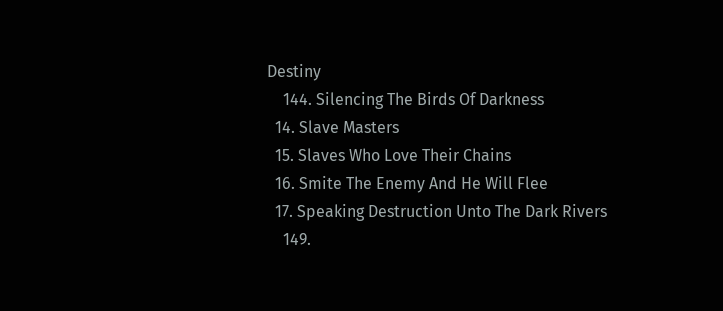Destiny
    144. Silencing The Birds Of Darkness
  14. Slave Masters
  15. Slaves Who Love Their Chains
  16. Smite The Enemy And He Will Flee
  17. Speaking Destruction Unto The Dark Rivers
    149.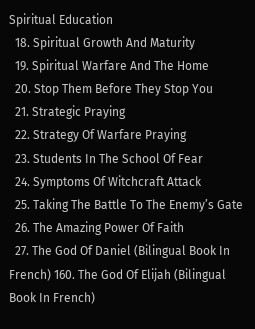Spiritual Education
  18. Spiritual Growth And Maturity
  19. Spiritual Warfare And The Home
  20. Stop Them Before They Stop You
  21. Strategic Praying
  22. Strategy Of Warfare Praying
  23. Students In The School Of Fear
  24. Symptoms Of Witchcraft Attack
  25. Taking The Battle To The Enemy’s Gate
  26. The Amazing Power Of Faith
  27. The God Of Daniel (Bilingual Book In French) 160. The God Of Elijah (Bilingual Book In French)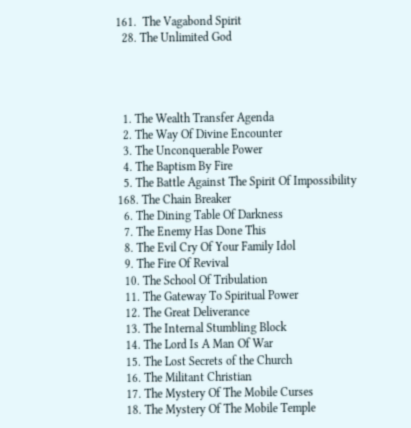161.  The Vagabond Spirit
  28. The Unlimited God




  1. The Wealth Transfer Agenda
  2. The Way Of Divine Encounter
  3. The Unconquerable Power
  4. The Baptism By Fire
  5. The Battle Against The Spirit Of Impossibility 168. The Chain Breaker
  6. The Dining Table Of Darkness
  7. The Enemy Has Done This
  8. The Evil Cry Of Your Family Idol
  9. The Fire Of Revival
  10. The School Of Tribulation
  11. The Gateway To Spiritual Power
  12. The Great Deliverance
  13. The Internal Stumbling Block
  14. The Lord Is A Man Of War
  15. The Lost Secrets of the Church
  16. The Militant Christian
  17. The Mystery Of The Mobile Curses
  18. The Mystery Of The Mobile Temple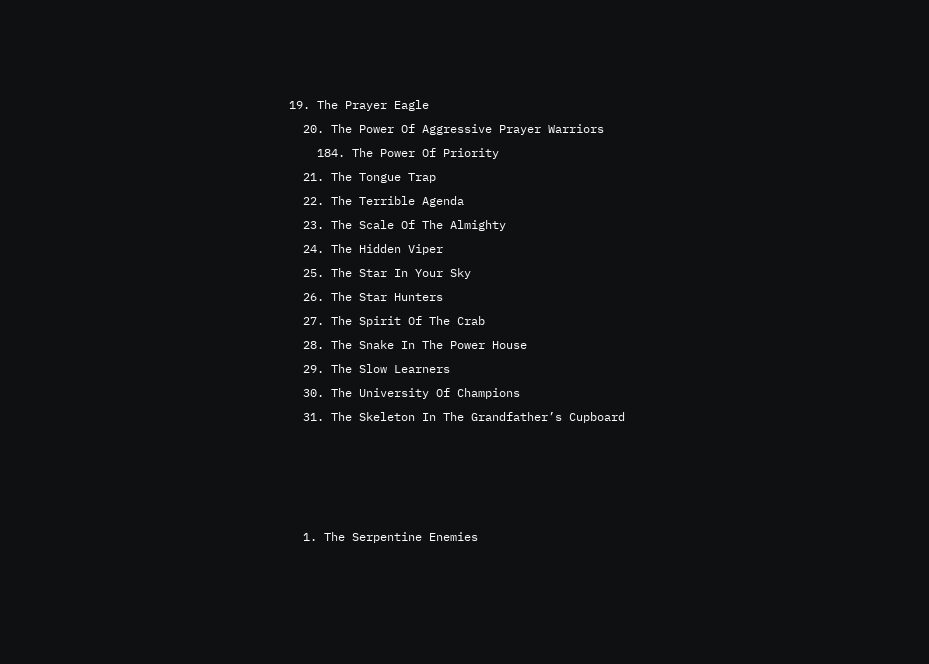19. The Prayer Eagle
  20. The Power Of Aggressive Prayer Warriors
    184. The Power Of Priority
  21. The Tongue Trap
  22. The Terrible Agenda
  23. The Scale Of The Almighty
  24. The Hidden Viper
  25. The Star In Your Sky
  26. The Star Hunters
  27. The Spirit Of The Crab
  28. The Snake In The Power House
  29. The Slow Learners
  30. The University Of Champions
  31. The Skeleton In The Grandfather’s Cupboard




  1. The Serpentine Enemies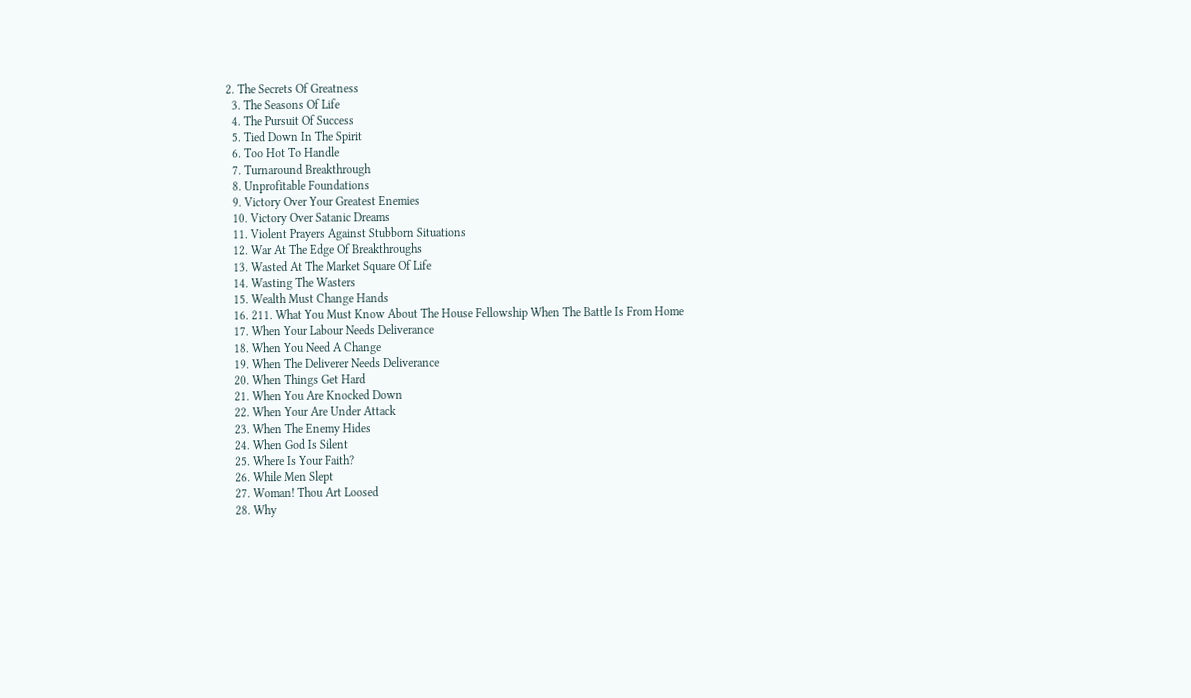2. The Secrets Of Greatness
  3. The Seasons Of Life
  4. The Pursuit Of Success
  5. Tied Down In The Spirit
  6. Too Hot To Handle
  7. Turnaround Breakthrough
  8. Unprofitable Foundations
  9. Victory Over Your Greatest Enemies
  10. Victory Over Satanic Dreams
  11. Violent Prayers Against Stubborn Situations
  12. War At The Edge Of Breakthroughs
  13. Wasted At The Market Square Of Life
  14. Wasting The Wasters
  15. Wealth Must Change Hands
  16. 211. What You Must Know About The House Fellowship When The Battle Is From Home
  17. When Your Labour Needs Deliverance
  18. When You Need A Change
  19. When The Deliverer Needs Deliverance
  20. When Things Get Hard
  21. When You Are Knocked Down
  22. When Your Are Under Attack
  23. When The Enemy Hides
  24. When God Is Silent
  25. Where Is Your Faith?
  26. While Men Slept
  27. Woman! Thou Art Loosed
  28. Why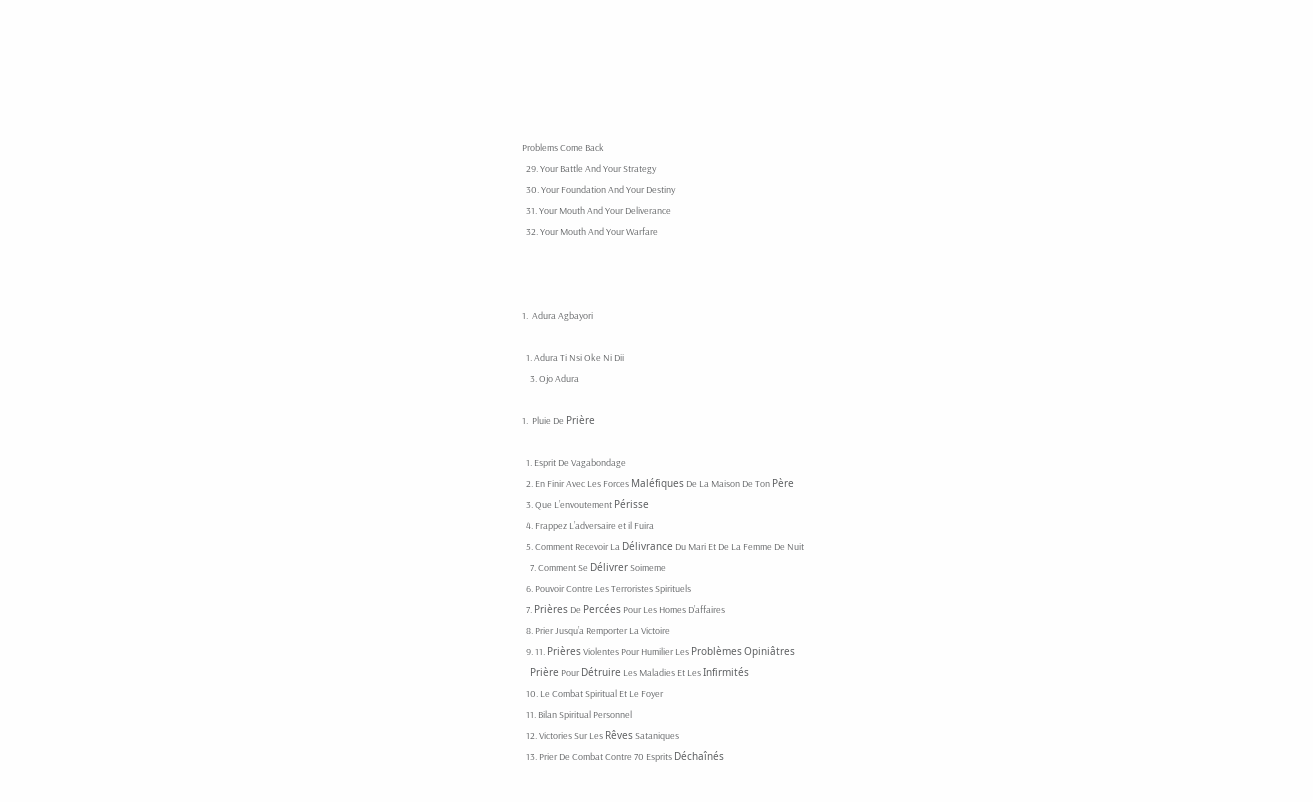Problems Come Back
  29. Your Battle And Your Strategy
  30. Your Foundation And Your Destiny
  31. Your Mouth And Your Deliverance
  32. Your Mouth And Your Warfare



1.  Adura Agbayori

  1. Adura Ti Nsi Oke Ni Dii
    3. Ojo Adura

1.  Pluie De Prière

  1. Esprit De Vagabondage
  2. En Finir Avec Les Forces Maléfiques De La Maison De Ton Père
  3. Que L’envoutement Périsse
  4. Frappez L’adversaire et il Fuira
  5. Comment Recevoir La Délivrance Du Mari Et De La Femme De Nuit
    7. Comment Se Délivrer Soimeme
  6. Pouvoir Contre Les Terroristes Spirituels
  7. Prières De Percées Pour Les Homes D’affaires
  8. Prier Jusqu’a Remporter La Victoire
  9. 11. Prières Violentes Pour Humilier Les Problèmes Opiniâtres
    Prière Pour Détruire Les Maladies Et Les Infirmités
  10. Le Combat Spiritual Et Le Foyer
  11. Bilan Spiritual Personnel
  12. Victories Sur Les Rêves Sataniques
  13. Prier De Combat Contre 70 Esprits Déchaînés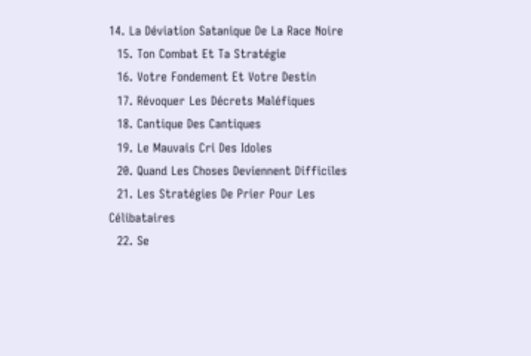14. La Déviation Satanique De La Race Noire
  15. Ton Combat Et Ta Stratégie
  16. Votre Fondement Et Votre Destin
  17. Révoquer Les Décrets Maléfiques
  18. Cantique Des Cantiques
  19. Le Mauvais Cri Des Idoles
  20. Quand Les Choses Deviennent Difficiles
  21. Les Stratégies De Prier Pour Les Célibataires
  22. Se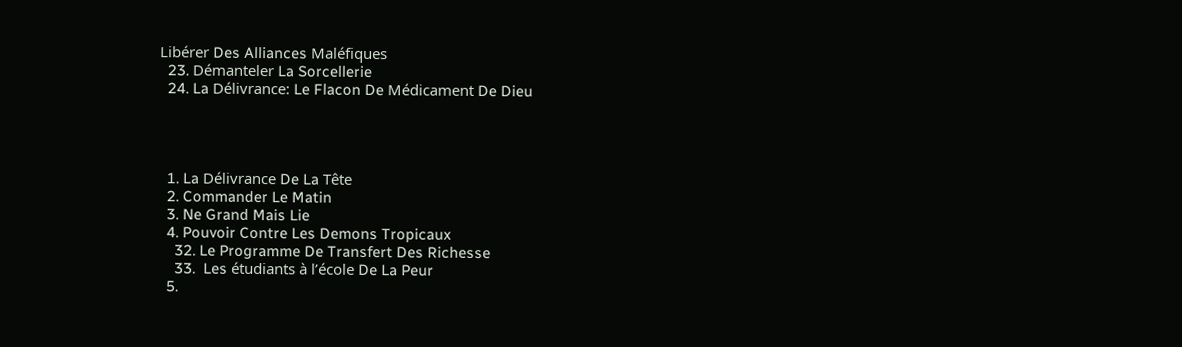Libérer Des Alliances Maléfiques
  23. Démanteler La Sorcellerie
  24. La Délivrance: Le Flacon De Médicament De Dieu




  1. La Délivrance De La Tête
  2. Commander Le Matin
  3. Ne Grand Mais Lie
  4. Pouvoir Contre Les Demons Tropicaux
    32. Le Programme De Transfert Des Richesse
    33.  Les étudiants à l’école De La Peur
  5.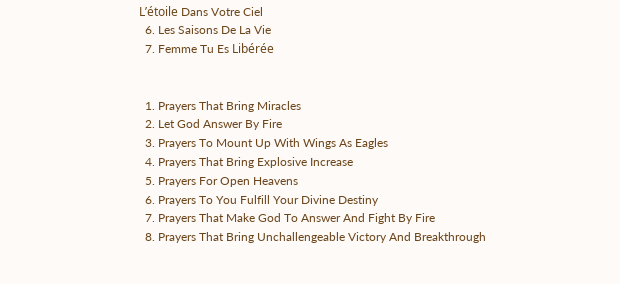L’étoile Dans Votre Ciel
  6. Les Saisons De La Vie
  7. Femme Tu Es Libérée


  1. Prayers That Bring Miracles
  2. Let God Answer By Fire
  3. Prayers To Mount Up With Wings As Eagles
  4. Prayers That Bring Explosive Increase
  5. Prayers For Open Heavens
  6. Prayers To You Fulfill Your Divine Destiny
  7. Prayers That Make God To Answer And Fight By Fire
  8. Prayers That Bring Unchallengeable Victory And Breakthrough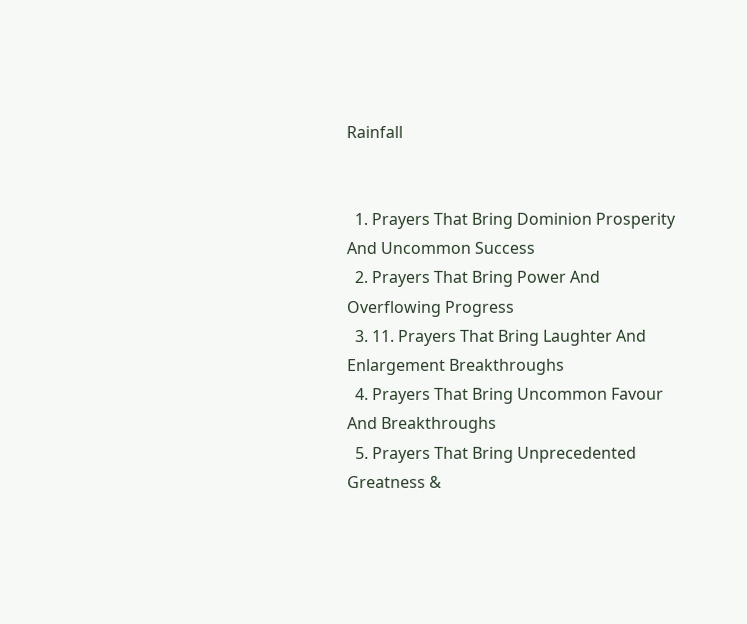Rainfall


  1. Prayers That Bring Dominion Prosperity And Uncommon Success
  2. Prayers That Bring Power And Overflowing Progress
  3. 11. Prayers That Bring Laughter And Enlargement Breakthroughs
  4. Prayers That Bring Uncommon Favour And Breakthroughs
  5. Prayers That Bring Unprecedented Greatness &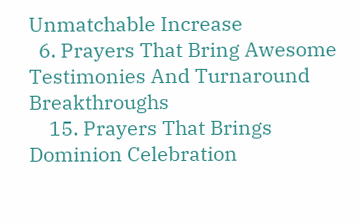Unmatchable Increase
  6. Prayers That Bring Awesome Testimonies And Turnaround Breakthroughs
    15. Prayers That Brings Dominion Celebration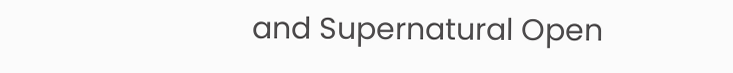and Supernatural Open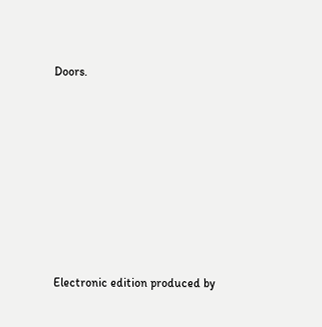Doors.











Electronic edition produced by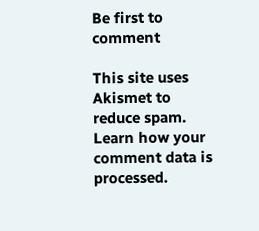Be first to comment

This site uses Akismet to reduce spam. Learn how your comment data is processed.